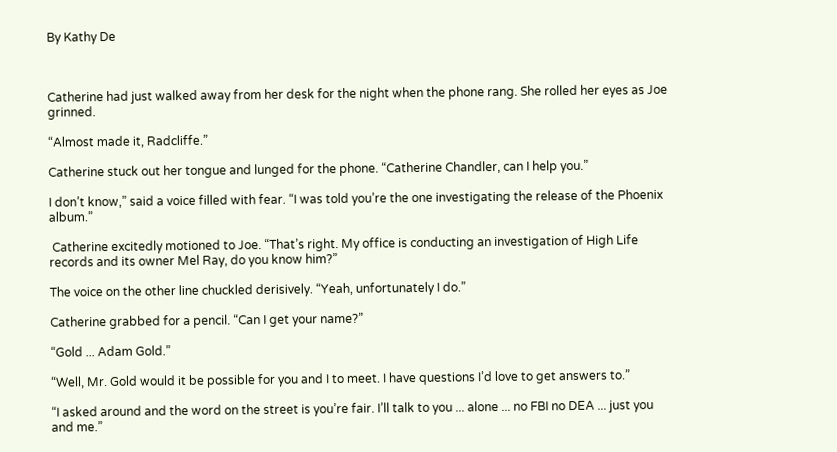By Kathy De



Catherine had just walked away from her desk for the night when the phone rang. She rolled her eyes as Joe grinned.

“Almost made it, Radcliffe.”

Catherine stuck out her tongue and lunged for the phone. “Catherine Chandler, can I help you.”

I don’t know,” said a voice filled with fear. “I was told you’re the one investigating the release of the Phoenix album.”

 Catherine excitedly motioned to Joe. “That’s right. My office is conducting an investigation of High Life records and its owner Mel Ray, do you know him?”

The voice on the other line chuckled derisively. “Yeah, unfortunately I do.”

Catherine grabbed for a pencil. “Can I get your name?”

“Gold ... Adam Gold.”

“Well, Mr. Gold would it be possible for you and I to meet. I have questions I’d love to get answers to.”

“I asked around and the word on the street is you’re fair. I’ll talk to you ... alone ... no FBI no DEA ... just you and me.”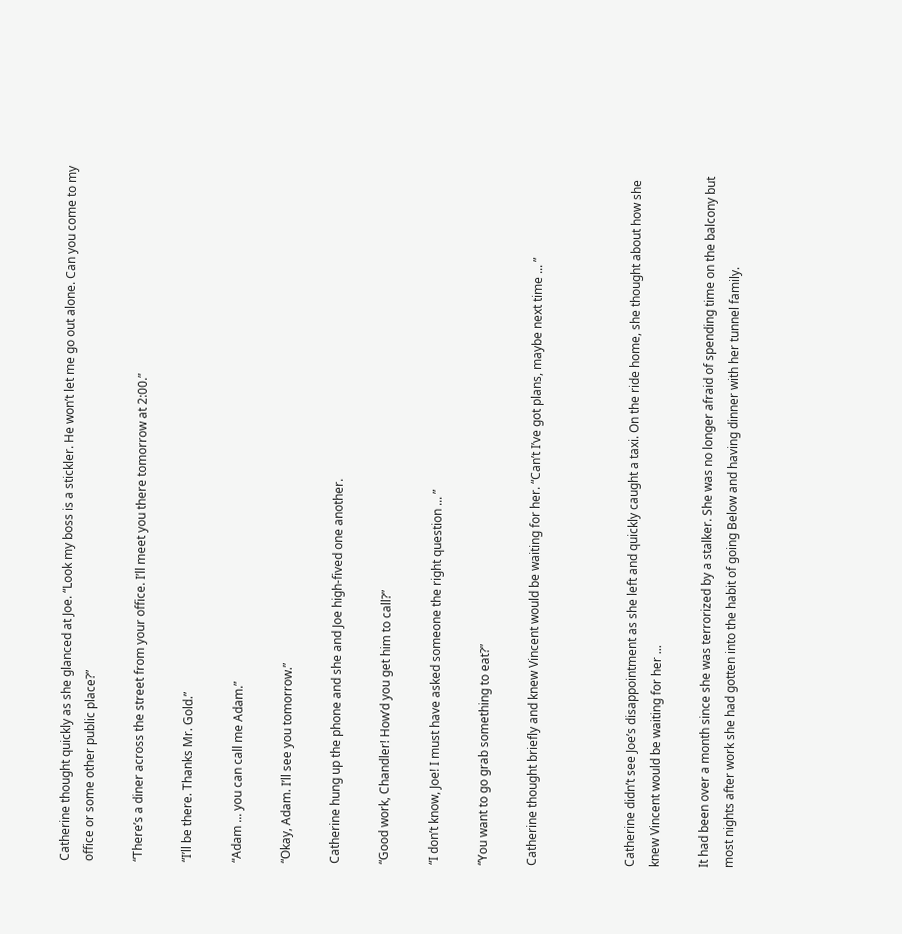Catherine thought quickly as she glanced at Joe. “Look my boss is a stickler. He won’t let me go out alone. Can you come to my office or some other public place?”

“There’s a diner across the street from your office. I’ll meet you there tomorrow at 2:00.”

“I’ll be there. Thanks Mr. Gold.”

“Adam ... you can call me Adam.”

“Okay, Adam. I’ll see you tomorrow.”

Catherine hung up the phone and she and Joe high-fived one another.

“Good work, Chandler! How’d you get him to call?”

“I don’t know, Joe! I must have asked someone the right question ... ”

“You want to go grab something to eat?”

Catherine thought briefly and knew Vincent would be waiting for her. “Can’t I’ve got plans, maybe next time ... ”



Catherine didn’t see Joe’s disappointment as she left and quickly caught a taxi. On the ride home, she thought about how she knew Vincent would be waiting for her ...

It had been over a month since she was terrorized by a stalker. She was no longer afraid of spending time on the balcony but most nights after work she had gotten into the habit of going Below and having dinner with her tunnel family.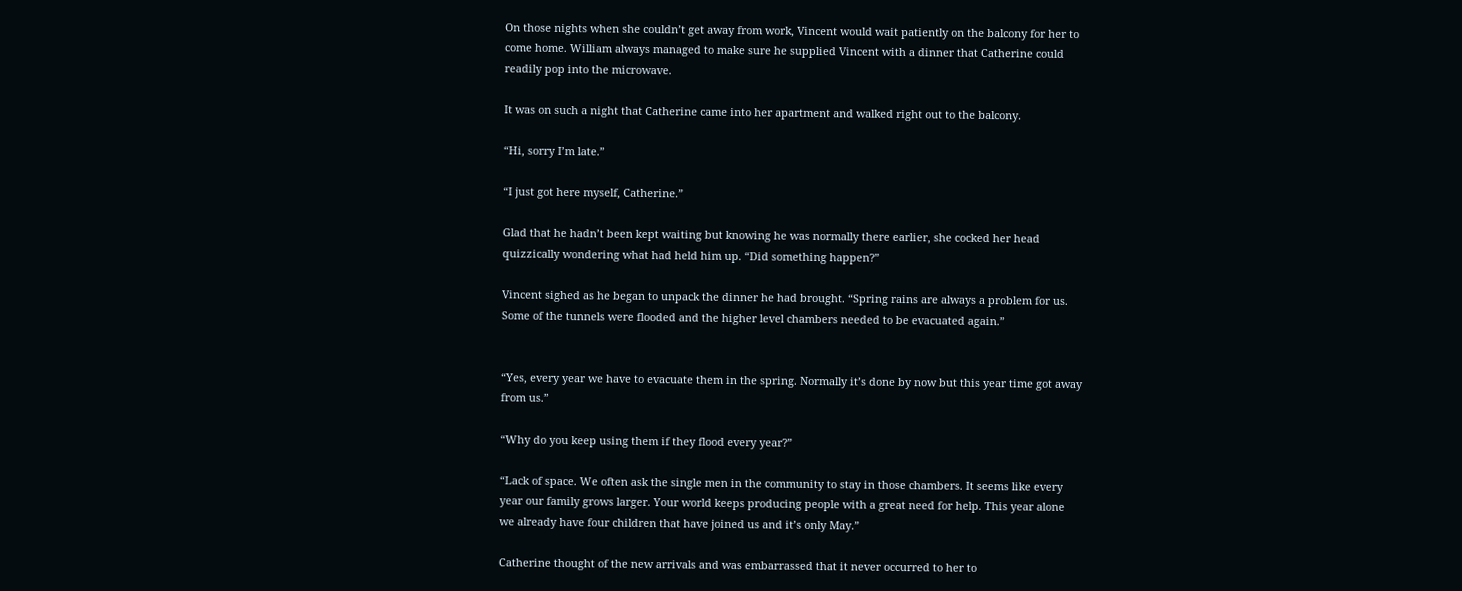On those nights when she couldn’t get away from work, Vincent would wait patiently on the balcony for her to come home. William always managed to make sure he supplied Vincent with a dinner that Catherine could readily pop into the microwave.

It was on such a night that Catherine came into her apartment and walked right out to the balcony.

“Hi, sorry I’m late.”

“I just got here myself, Catherine.”

Glad that he hadn’t been kept waiting but knowing he was normally there earlier, she cocked her head quizzically wondering what had held him up. “Did something happen?”

Vincent sighed as he began to unpack the dinner he had brought. “Spring rains are always a problem for us. Some of the tunnels were flooded and the higher level chambers needed to be evacuated again.”


“Yes, every year we have to evacuate them in the spring. Normally it’s done by now but this year time got away from us.”

“Why do you keep using them if they flood every year?”

“Lack of space. We often ask the single men in the community to stay in those chambers. It seems like every year our family grows larger. Your world keeps producing people with a great need for help. This year alone we already have four children that have joined us and it’s only May.”

Catherine thought of the new arrivals and was embarrassed that it never occurred to her to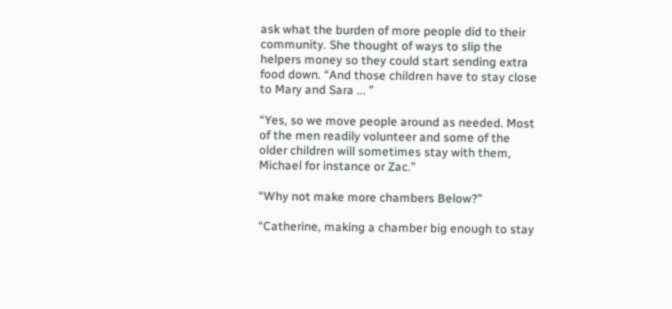ask what the burden of more people did to their community. She thought of ways to slip the helpers money so they could start sending extra food down. “And those children have to stay close to Mary and Sara ... ”

“Yes, so we move people around as needed. Most of the men readily volunteer and some of the older children will sometimes stay with them, Michael for instance or Zac.”

“Why not make more chambers Below?”

“Catherine, making a chamber big enough to stay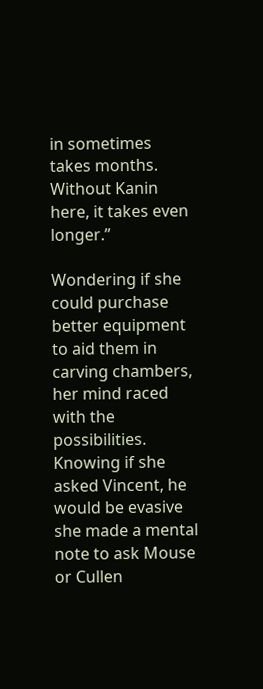in sometimes takes months. Without Kanin here, it takes even longer.”

Wondering if she could purchase better equipment to aid them in carving chambers, her mind raced with the possibilities. Knowing if she asked Vincent, he would be evasive she made a mental note to ask Mouse or Cullen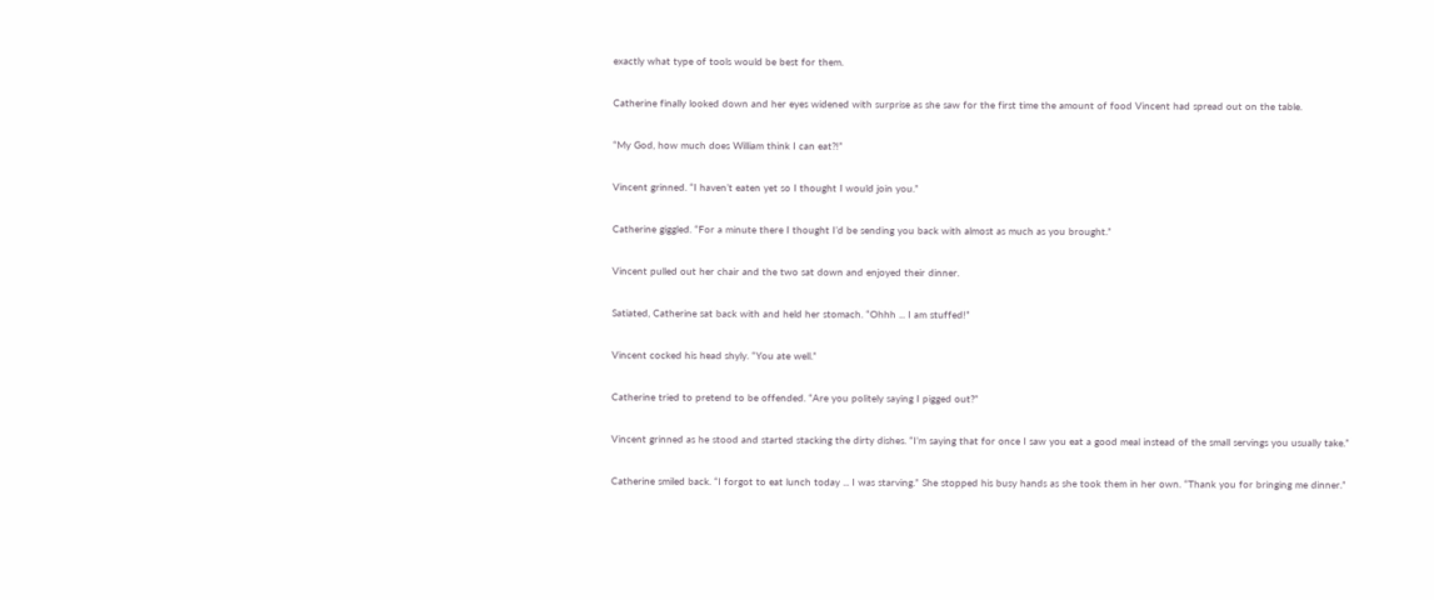exactly what type of tools would be best for them.

Catherine finally looked down and her eyes widened with surprise as she saw for the first time the amount of food Vincent had spread out on the table.

“My God, how much does William think I can eat?!”

Vincent grinned. “I haven’t eaten yet so I thought I would join you.”

Catherine giggled. “For a minute there I thought I’d be sending you back with almost as much as you brought.”

Vincent pulled out her chair and the two sat down and enjoyed their dinner.

Satiated, Catherine sat back with and held her stomach. “Ohhh ... I am stuffed!”

Vincent cocked his head shyly. “You ate well.”

Catherine tried to pretend to be offended. “Are you politely saying I pigged out?”

Vincent grinned as he stood and started stacking the dirty dishes. “I’m saying that for once I saw you eat a good meal instead of the small servings you usually take.”

Catherine smiled back. “I forgot to eat lunch today ... I was starving.” She stopped his busy hands as she took them in her own. “Thank you for bringing me dinner.”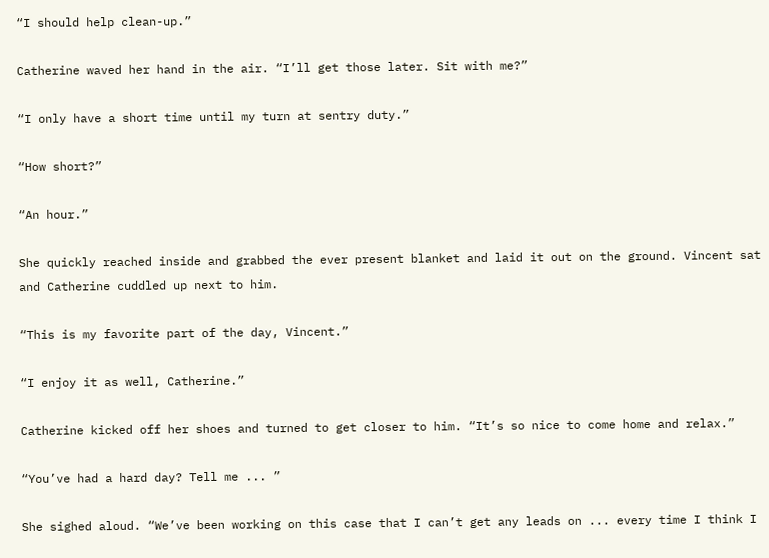“I should help clean-up.”

Catherine waved her hand in the air. “I’ll get those later. Sit with me?”

“I only have a short time until my turn at sentry duty.”

“How short?”

“An hour.”

She quickly reached inside and grabbed the ever present blanket and laid it out on the ground. Vincent sat and Catherine cuddled up next to him.

“This is my favorite part of the day, Vincent.”

“I enjoy it as well, Catherine.”

Catherine kicked off her shoes and turned to get closer to him. “It’s so nice to come home and relax.”

“You’ve had a hard day? Tell me ... ”

She sighed aloud. “We’ve been working on this case that I can’t get any leads on ... every time I think I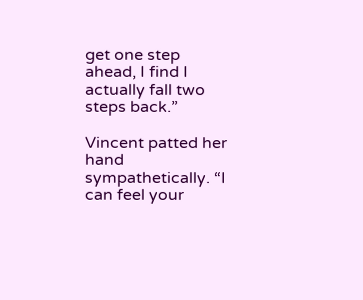get one step ahead, I find I actually fall two steps back.”

Vincent patted her hand sympathetically. “I can feel your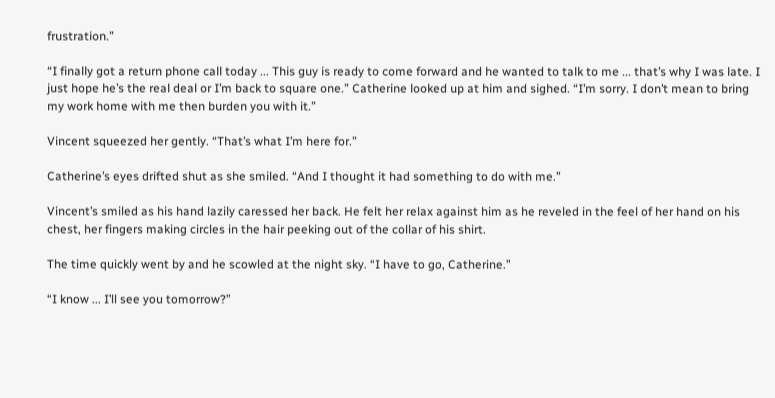frustration.”

“I finally got a return phone call today ... This guy is ready to come forward and he wanted to talk to me ... that’s why I was late. I just hope he’s the real deal or I’m back to square one.” Catherine looked up at him and sighed. “I’m sorry. I don’t mean to bring my work home with me then burden you with it.”

Vincent squeezed her gently. “That’s what I’m here for.”

Catherine’s eyes drifted shut as she smiled. “And I thought it had something to do with me.”

Vincent’s smiled as his hand lazily caressed her back. He felt her relax against him as he reveled in the feel of her hand on his chest, her fingers making circles in the hair peeking out of the collar of his shirt.

The time quickly went by and he scowled at the night sky. “I have to go, Catherine.”

“I know ... I’ll see you tomorrow?”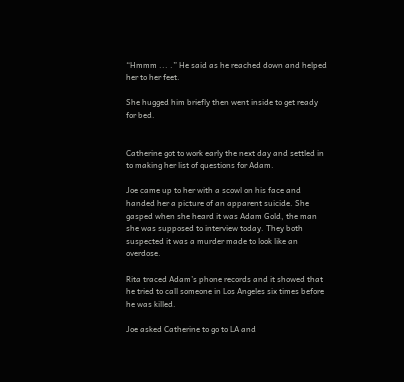“Hmmm ... .” He said as he reached down and helped her to her feet.

She hugged him briefly then went inside to get ready for bed.


Catherine got to work early the next day and settled in to making her list of questions for Adam.

Joe came up to her with a scowl on his face and handed her a picture of an apparent suicide. She gasped when she heard it was Adam Gold, the man she was supposed to interview today. They both suspected it was a murder made to look like an overdose.

Rita traced Adam’s phone records and it showed that he tried to call someone in Los Angeles six times before he was killed.

Joe asked Catherine to go to LA and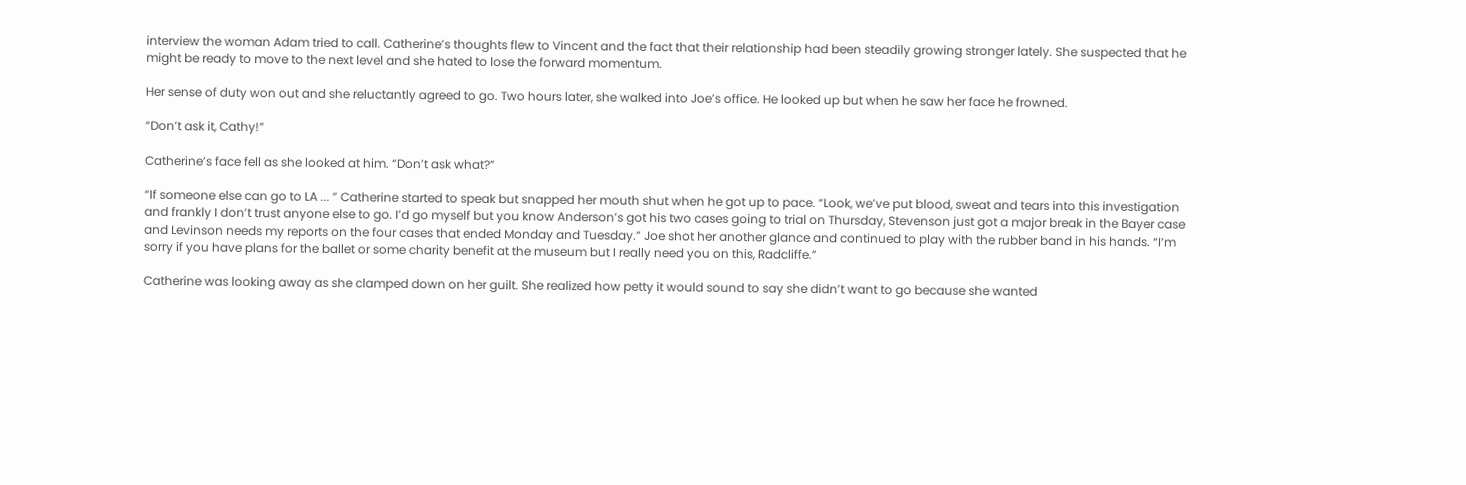interview the woman Adam tried to call. Catherine’s thoughts flew to Vincent and the fact that their relationship had been steadily growing stronger lately. She suspected that he might be ready to move to the next level and she hated to lose the forward momentum.

Her sense of duty won out and she reluctantly agreed to go. Two hours later, she walked into Joe’s office. He looked up but when he saw her face he frowned.

“Don’t ask it, Cathy!”

Catherine’s face fell as she looked at him. “Don’t ask what?”

“If someone else can go to LA ... ” Catherine started to speak but snapped her mouth shut when he got up to pace. “Look, we’ve put blood, sweat and tears into this investigation and frankly I don’t trust anyone else to go. I’d go myself but you know Anderson’s got his two cases going to trial on Thursday, Stevenson just got a major break in the Bayer case and Levinson needs my reports on the four cases that ended Monday and Tuesday.” Joe shot her another glance and continued to play with the rubber band in his hands. “I’m sorry if you have plans for the ballet or some charity benefit at the museum but I really need you on this, Radcliffe.”

Catherine was looking away as she clamped down on her guilt. She realized how petty it would sound to say she didn’t want to go because she wanted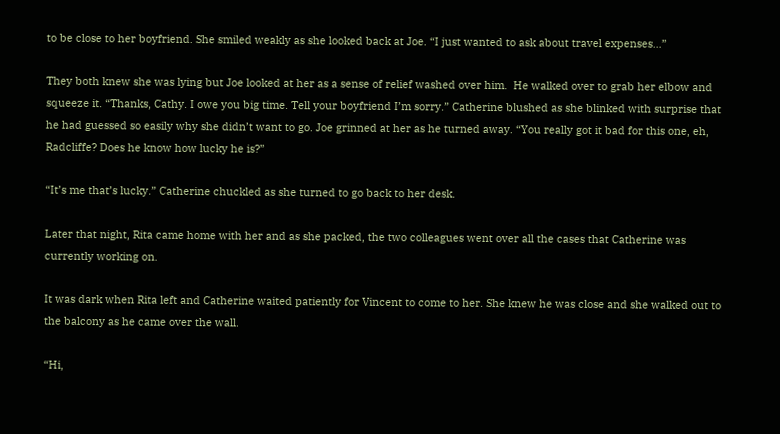to be close to her boyfriend. She smiled weakly as she looked back at Joe. “I just wanted to ask about travel expenses…”

They both knew she was lying but Joe looked at her as a sense of relief washed over him.  He walked over to grab her elbow and squeeze it. “Thanks, Cathy. I owe you big time. Tell your boyfriend I’m sorry.” Catherine blushed as she blinked with surprise that he had guessed so easily why she didn’t want to go. Joe grinned at her as he turned away. “You really got it bad for this one, eh, Radcliffe? Does he know how lucky he is?”

“It’s me that’s lucky.” Catherine chuckled as she turned to go back to her desk.

Later that night, Rita came home with her and as she packed, the two colleagues went over all the cases that Catherine was currently working on.

It was dark when Rita left and Catherine waited patiently for Vincent to come to her. She knew he was close and she walked out to the balcony as he came over the wall.

“Hi,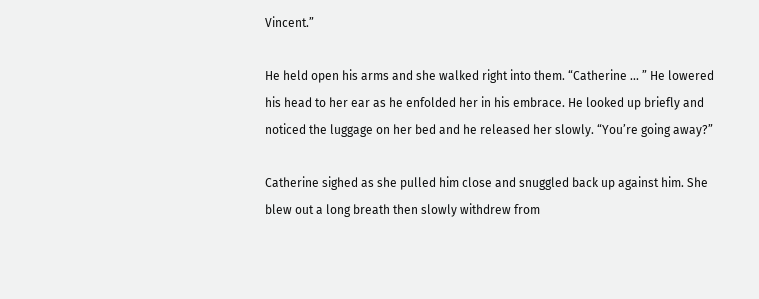Vincent.”

He held open his arms and she walked right into them. “Catherine ... ” He lowered his head to her ear as he enfolded her in his embrace. He looked up briefly and noticed the luggage on her bed and he released her slowly. “You’re going away?”

Catherine sighed as she pulled him close and snuggled back up against him. She blew out a long breath then slowly withdrew from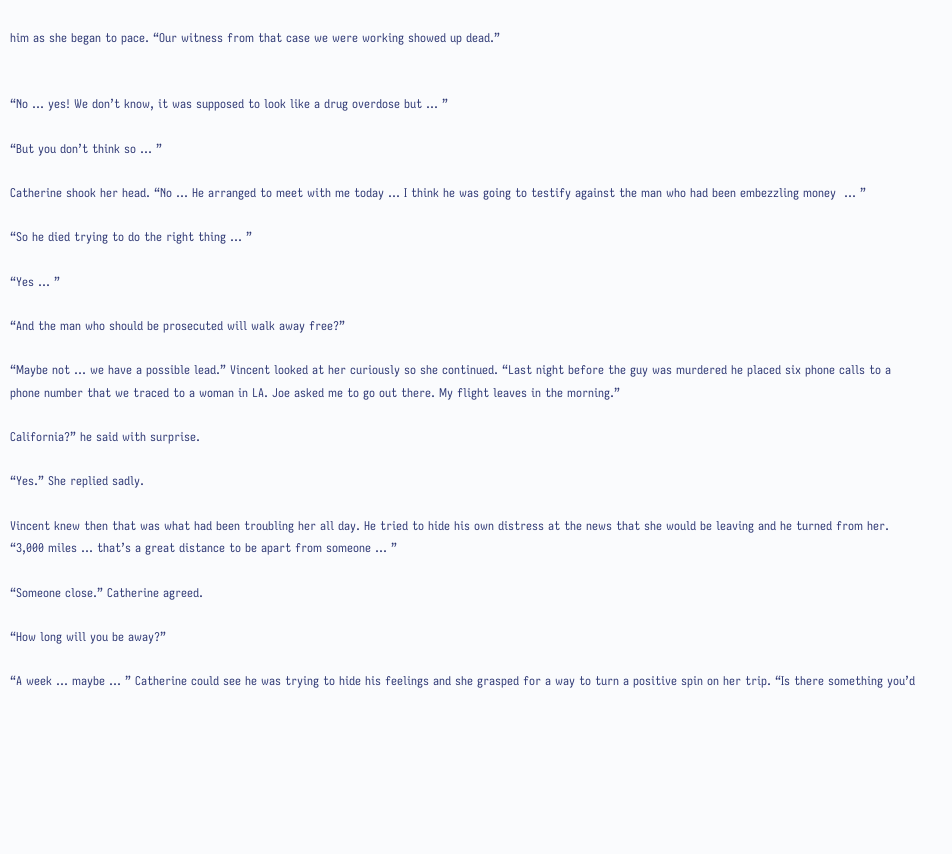him as she began to pace. “Our witness from that case we were working showed up dead.”


“No ... yes! We don’t know, it was supposed to look like a drug overdose but ... ”

“But you don’t think so ... ”

Catherine shook her head. “No ... He arranged to meet with me today ... I think he was going to testify against the man who had been embezzling money  ... ”

“So he died trying to do the right thing ... ”

“Yes ... ”

“And the man who should be prosecuted will walk away free?”

“Maybe not ... we have a possible lead.” Vincent looked at her curiously so she continued. “Last night before the guy was murdered he placed six phone calls to a phone number that we traced to a woman in LA. Joe asked me to go out there. My flight leaves in the morning.”

California?” he said with surprise.

“Yes.” She replied sadly.

Vincent knew then that was what had been troubling her all day. He tried to hide his own distress at the news that she would be leaving and he turned from her. “3,000 miles ... that’s a great distance to be apart from someone ... ”

“Someone close.” Catherine agreed.

“How long will you be away?”

“A week ... maybe ... ” Catherine could see he was trying to hide his feelings and she grasped for a way to turn a positive spin on her trip. “Is there something you’d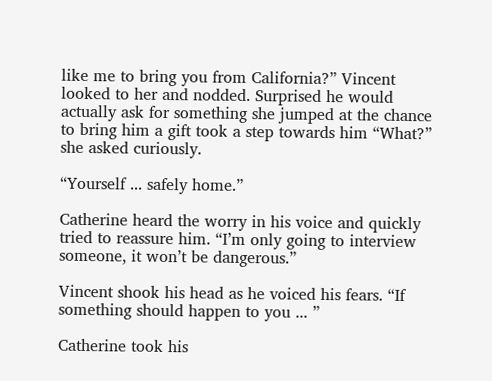like me to bring you from California?” Vincent looked to her and nodded. Surprised he would actually ask for something she jumped at the chance to bring him a gift took a step towards him “What?” she asked curiously.

“Yourself ... safely home.”

Catherine heard the worry in his voice and quickly tried to reassure him. “I’m only going to interview someone, it won’t be dangerous.”

Vincent shook his head as he voiced his fears. “If something should happen to you ... ”

Catherine took his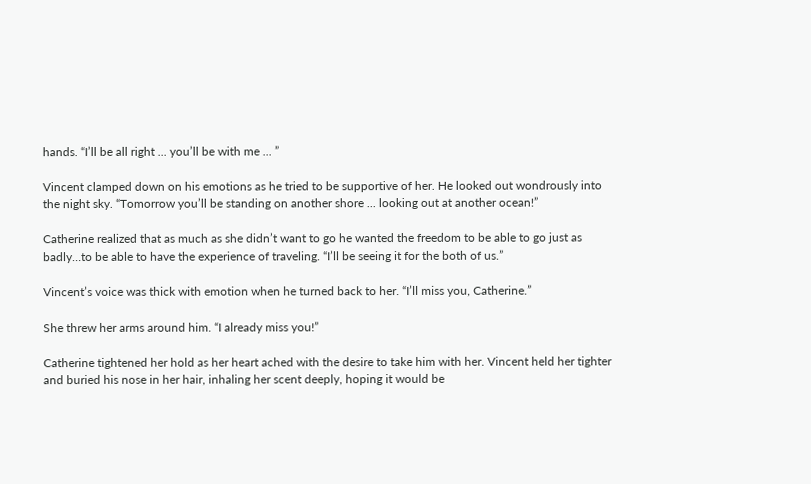hands. “I’ll be all right ... you’ll be with me ... ”

Vincent clamped down on his emotions as he tried to be supportive of her. He looked out wondrously into the night sky. “Tomorrow you’ll be standing on another shore ... looking out at another ocean!”

Catherine realized that as much as she didn’t want to go he wanted the freedom to be able to go just as badly…to be able to have the experience of traveling. “I’ll be seeing it for the both of us.”

Vincent’s voice was thick with emotion when he turned back to her. “I’ll miss you, Catherine.”

She threw her arms around him. “I already miss you!”

Catherine tightened her hold as her heart ached with the desire to take him with her. Vincent held her tighter and buried his nose in her hair, inhaling her scent deeply, hoping it would be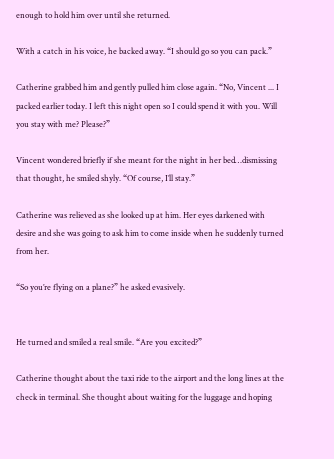enough to hold him over until she returned.

With a catch in his voice, he backed away. “I should go so you can pack.”

Catherine grabbed him and gently pulled him close again. “No, Vincent ... I packed earlier today. I left this night open so I could spend it with you. Will you stay with me? Please?”

Vincent wondered briefly if she meant for the night in her bed…dismissing that thought, he smiled shyly. “Of course, I’ll stay.”

Catherine was relieved as she looked up at him. Her eyes darkened with desire and she was going to ask him to come inside when he suddenly turned from her.

“So you’re flying on a plane?” he asked evasively.


He turned and smiled a real smile. “Are you excited?”

Catherine thought about the taxi ride to the airport and the long lines at the check in terminal. She thought about waiting for the luggage and hoping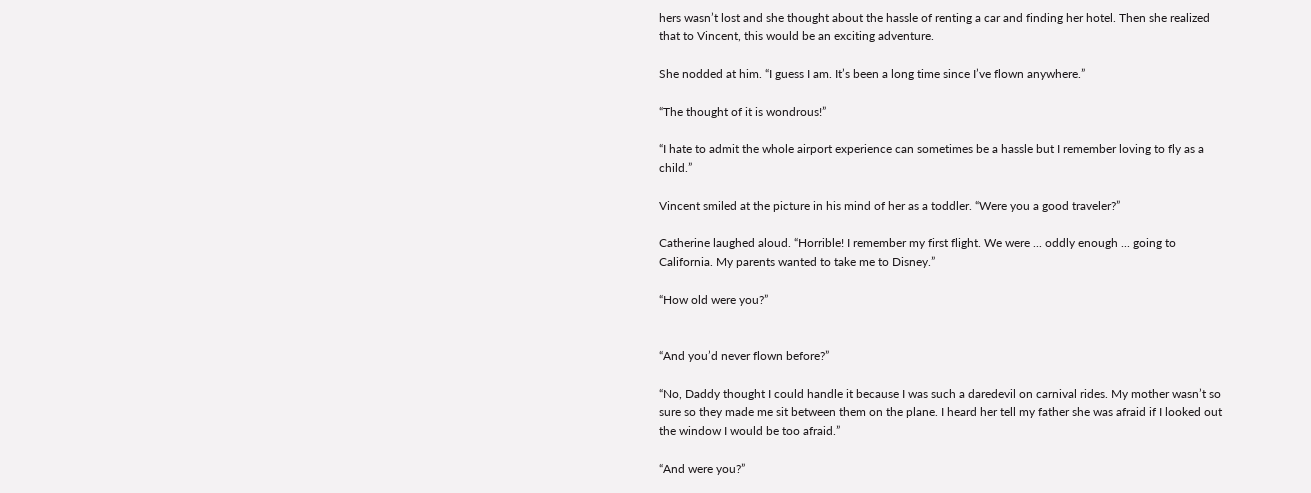hers wasn’t lost and she thought about the hassle of renting a car and finding her hotel. Then she realized that to Vincent, this would be an exciting adventure.

She nodded at him. “I guess I am. It’s been a long time since I’ve flown anywhere.”

“The thought of it is wondrous!”

“I hate to admit the whole airport experience can sometimes be a hassle but I remember loving to fly as a child.”

Vincent smiled at the picture in his mind of her as a toddler. “Were you a good traveler?”

Catherine laughed aloud. “Horrible! I remember my first flight. We were ... oddly enough ... going to California. My parents wanted to take me to Disney.”

“How old were you?”


“And you’d never flown before?”

“No, Daddy thought I could handle it because I was such a daredevil on carnival rides. My mother wasn’t so sure so they made me sit between them on the plane. I heard her tell my father she was afraid if I looked out the window I would be too afraid.”

“And were you?”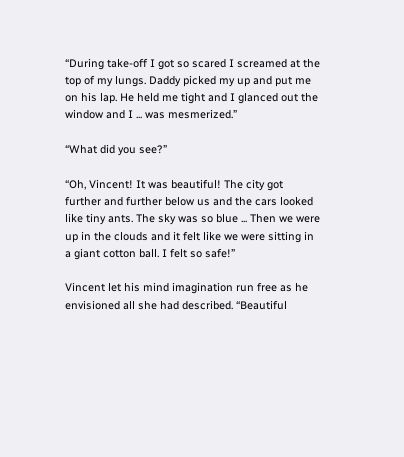“During take-off I got so scared I screamed at the top of my lungs. Daddy picked my up and put me on his lap. He held me tight and I glanced out the window and I ... was mesmerized.”

“What did you see?”

“Oh, Vincent! It was beautiful! The city got further and further below us and the cars looked like tiny ants. The sky was so blue ... Then we were up in the clouds and it felt like we were sitting in a giant cotton ball. I felt so safe!”

Vincent let his mind imagination run free as he envisioned all she had described. “Beautiful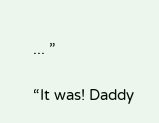... ”

“It was! Daddy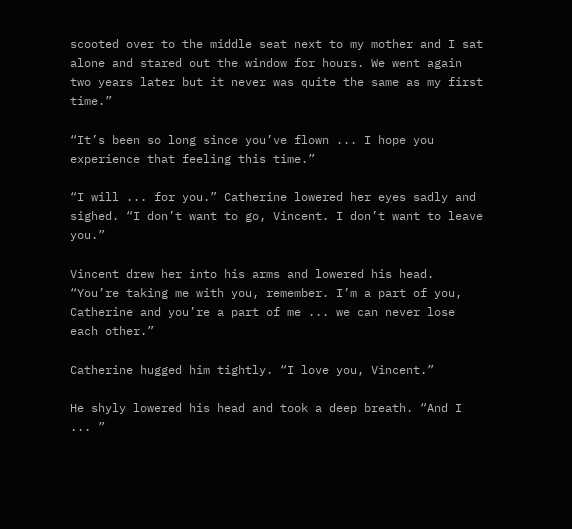scooted over to the middle seat next to my mother and I sat alone and stared out the window for hours. We went again two years later but it never was quite the same as my first time.”

“It’s been so long since you’ve flown ... I hope you experience that feeling this time.”

“I will ... for you.” Catherine lowered her eyes sadly and sighed. “I don’t want to go, Vincent. I don’t want to leave you.”

Vincent drew her into his arms and lowered his head. “You’re taking me with you, remember. I’m a part of you, Catherine and you’re a part of me ... we can never lose each other.”

Catherine hugged him tightly. “I love you, Vincent.”

He shyly lowered his head and took a deep breath. “And I ... ”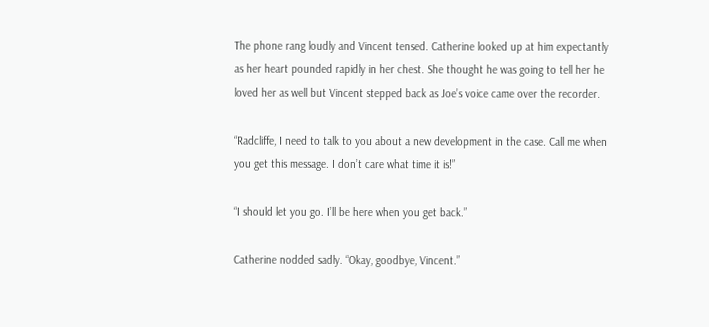The phone rang loudly and Vincent tensed. Catherine looked up at him expectantly as her heart pounded rapidly in her chest. She thought he was going to tell her he loved her as well but Vincent stepped back as Joe’s voice came over the recorder.

“Radcliffe, I need to talk to you about a new development in the case. Call me when you get this message. I don’t care what time it is!”

“I should let you go. I’ll be here when you get back.”

Catherine nodded sadly. “Okay, goodbye, Vincent.”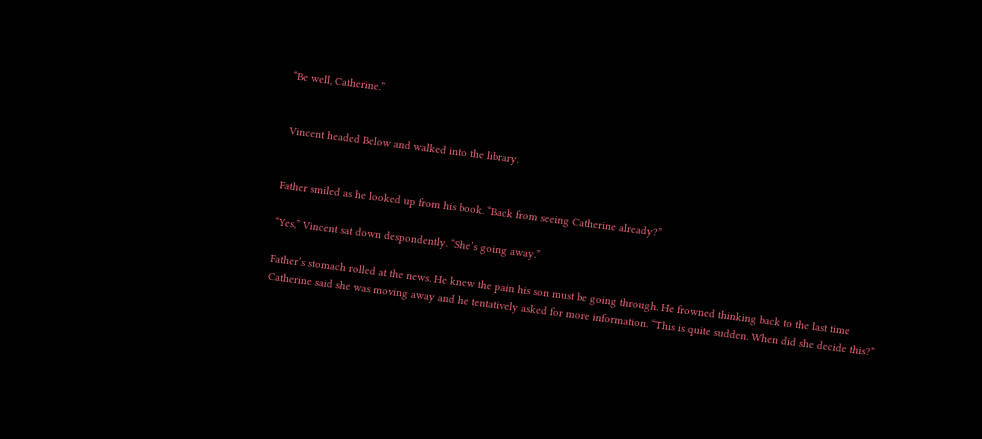“Be well, Catherine.”


 Vincent headed Below and walked into the library.


Father smiled as he looked up from his book. “Back from seeing Catherine already?”

“Yes,” Vincent sat down despondently. “She’s going away.”

Father’s stomach rolled at the news. He knew the pain his son must be going through. He frowned thinking back to the last time Catherine said she was moving away and he tentatively asked for more information. “This is quite sudden. When did she decide this?”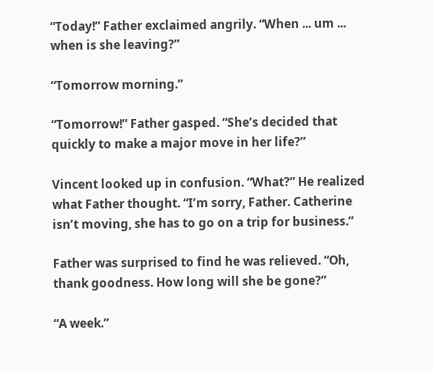“Today!” Father exclaimed angrily. “When ... um ... when is she leaving?”

“Tomorrow morning.”

“Tomorrow!” Father gasped. “She’s decided that quickly to make a major move in her life?”

Vincent looked up in confusion. “What?” He realized what Father thought. “I’m sorry, Father. Catherine isn’t moving, she has to go on a trip for business.”

Father was surprised to find he was relieved. “Oh, thank goodness. How long will she be gone?”

“A week.”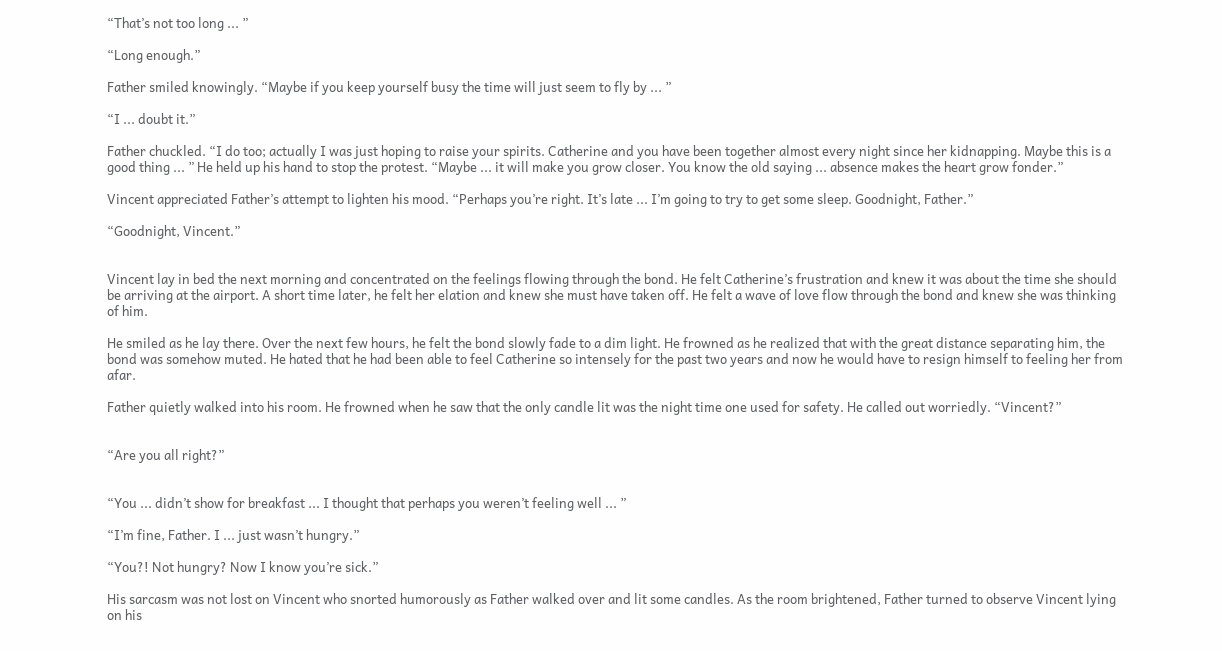“That’s not too long ... ”

“Long enough.”

Father smiled knowingly. “Maybe if you keep yourself busy the time will just seem to fly by ... ”

“I ... doubt it.”

Father chuckled. “I do too; actually I was just hoping to raise your spirits. Catherine and you have been together almost every night since her kidnapping. Maybe this is a good thing ... ” He held up his hand to stop the protest. “Maybe ... it will make you grow closer. You know the old saying ... absence makes the heart grow fonder.”

Vincent appreciated Father’s attempt to lighten his mood. “Perhaps you’re right. It’s late ... I’m going to try to get some sleep. Goodnight, Father.”

“Goodnight, Vincent.”


Vincent lay in bed the next morning and concentrated on the feelings flowing through the bond. He felt Catherine’s frustration and knew it was about the time she should be arriving at the airport. A short time later, he felt her elation and knew she must have taken off. He felt a wave of love flow through the bond and knew she was thinking of him.

He smiled as he lay there. Over the next few hours, he felt the bond slowly fade to a dim light. He frowned as he realized that with the great distance separating him, the bond was somehow muted. He hated that he had been able to feel Catherine so intensely for the past two years and now he would have to resign himself to feeling her from afar.

Father quietly walked into his room. He frowned when he saw that the only candle lit was the night time one used for safety. He called out worriedly. “Vincent?”


“Are you all right?”


“You ... didn’t show for breakfast ... I thought that perhaps you weren’t feeling well ... ”

“I’m fine, Father. I ... just wasn’t hungry.”

“You?! Not hungry? Now I know you’re sick.”

His sarcasm was not lost on Vincent who snorted humorously as Father walked over and lit some candles. As the room brightened, Father turned to observe Vincent lying on his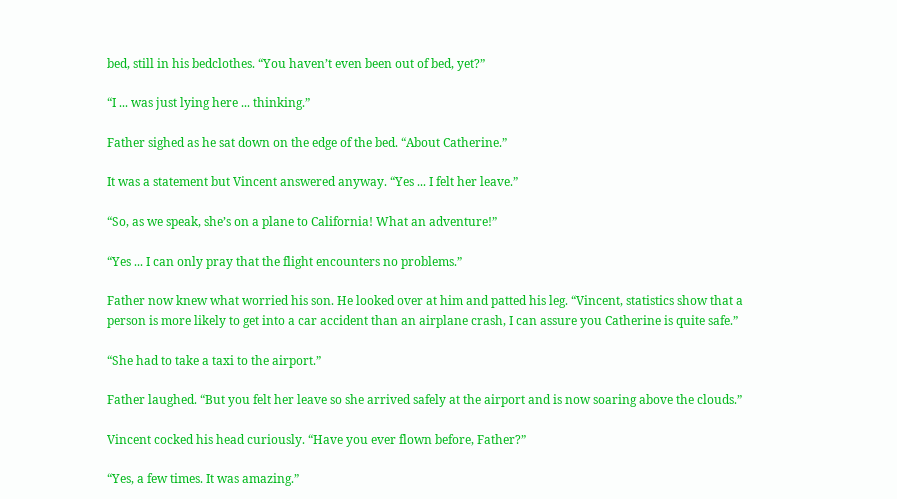bed, still in his bedclothes. “You haven’t even been out of bed, yet?”

“I ... was just lying here ... thinking.”

Father sighed as he sat down on the edge of the bed. “About Catherine.”

It was a statement but Vincent answered anyway. “Yes ... I felt her leave.”

“So, as we speak, she’s on a plane to California! What an adventure!”

“Yes ... I can only pray that the flight encounters no problems.”

Father now knew what worried his son. He looked over at him and patted his leg. “Vincent, statistics show that a person is more likely to get into a car accident than an airplane crash, I can assure you Catherine is quite safe.”

“She had to take a taxi to the airport.”

Father laughed. “But you felt her leave so she arrived safely at the airport and is now soaring above the clouds.”

Vincent cocked his head curiously. “Have you ever flown before, Father?”

“Yes, a few times. It was amazing.”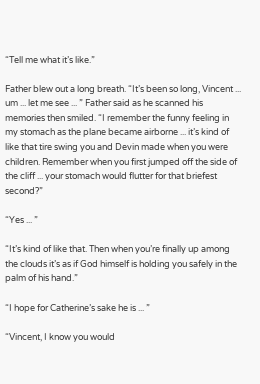“Tell me what it’s like.”

Father blew out a long breath. “It’s been so long, Vincent ... um ... let me see ... ” Father said as he scanned his memories then smiled. “I remember the funny feeling in my stomach as the plane became airborne ... it’s kind of like that tire swing you and Devin made when you were children. Remember when you first jumped off the side of the cliff ... your stomach would flutter for that briefest second?”

“Yes ... ”

“It’s kind of like that. Then when you’re finally up among the clouds it’s as if God himself is holding you safely in the palm of his hand.”

“I hope for Catherine’s sake he is ... ”

“Vincent, I know you would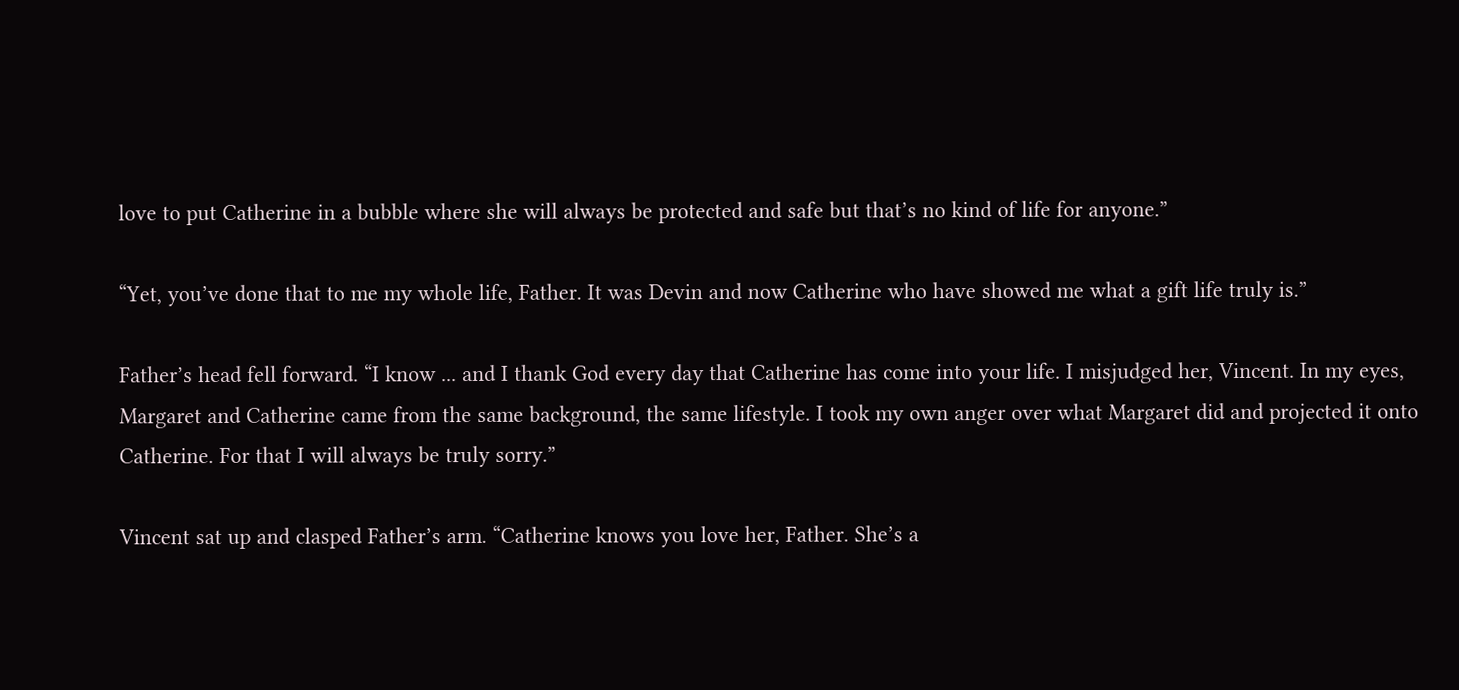love to put Catherine in a bubble where she will always be protected and safe but that’s no kind of life for anyone.”

“Yet, you’ve done that to me my whole life, Father. It was Devin and now Catherine who have showed me what a gift life truly is.”

Father’s head fell forward. “I know ... and I thank God every day that Catherine has come into your life. I misjudged her, Vincent. In my eyes, Margaret and Catherine came from the same background, the same lifestyle. I took my own anger over what Margaret did and projected it onto Catherine. For that I will always be truly sorry.”

Vincent sat up and clasped Father’s arm. “Catherine knows you love her, Father. She’s a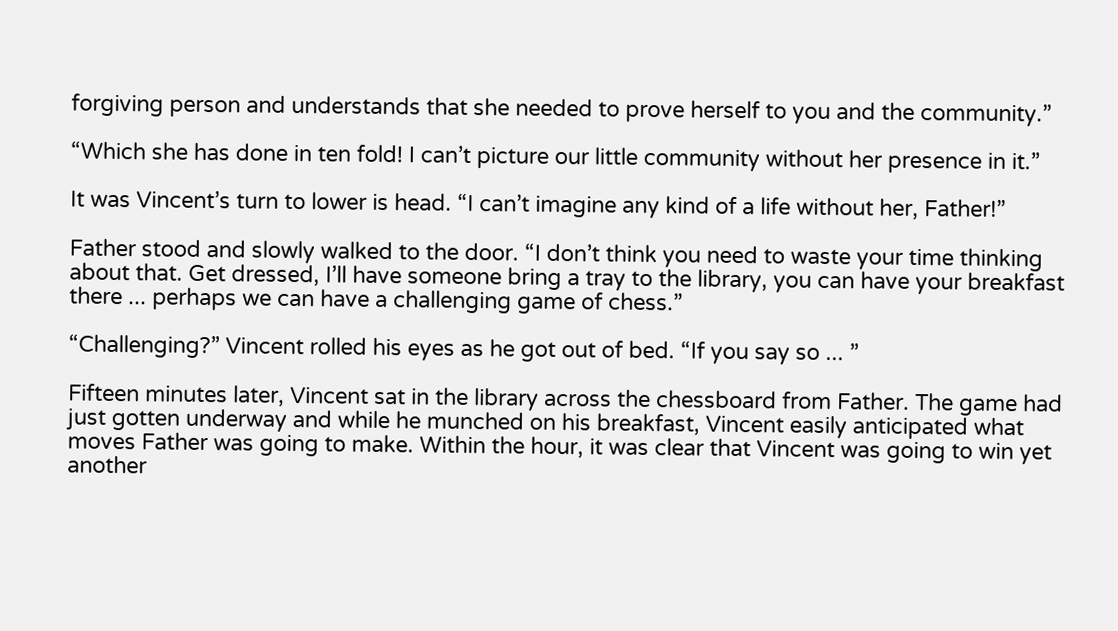forgiving person and understands that she needed to prove herself to you and the community.”

“Which she has done in ten fold! I can’t picture our little community without her presence in it.”

It was Vincent’s turn to lower is head. “I can’t imagine any kind of a life without her, Father!”

Father stood and slowly walked to the door. “I don’t think you need to waste your time thinking about that. Get dressed, I’ll have someone bring a tray to the library, you can have your breakfast there ... perhaps we can have a challenging game of chess.”

“Challenging?” Vincent rolled his eyes as he got out of bed. “If you say so ... ”

Fifteen minutes later, Vincent sat in the library across the chessboard from Father. The game had just gotten underway and while he munched on his breakfast, Vincent easily anticipated what moves Father was going to make. Within the hour, it was clear that Vincent was going to win yet another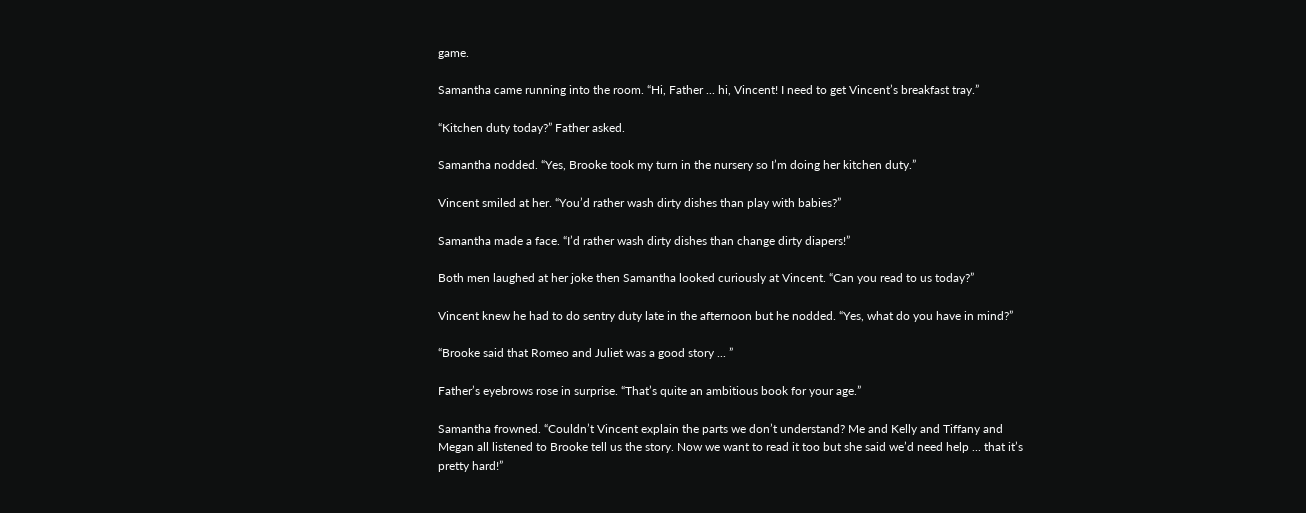game.

Samantha came running into the room. “Hi, Father ... hi, Vincent! I need to get Vincent’s breakfast tray.”

“Kitchen duty today?” Father asked.

Samantha nodded. “Yes, Brooke took my turn in the nursery so I’m doing her kitchen duty.”

Vincent smiled at her. “You’d rather wash dirty dishes than play with babies?”

Samantha made a face. “I’d rather wash dirty dishes than change dirty diapers!”

Both men laughed at her joke then Samantha looked curiously at Vincent. “Can you read to us today?”

Vincent knew he had to do sentry duty late in the afternoon but he nodded. “Yes, what do you have in mind?”

“Brooke said that Romeo and Juliet was a good story ... ”

Father’s eyebrows rose in surprise. “That’s quite an ambitious book for your age.”

Samantha frowned. “Couldn’t Vincent explain the parts we don’t understand? Me and Kelly and Tiffany and Megan all listened to Brooke tell us the story. Now we want to read it too but she said we’d need help ... that it’s pretty hard!”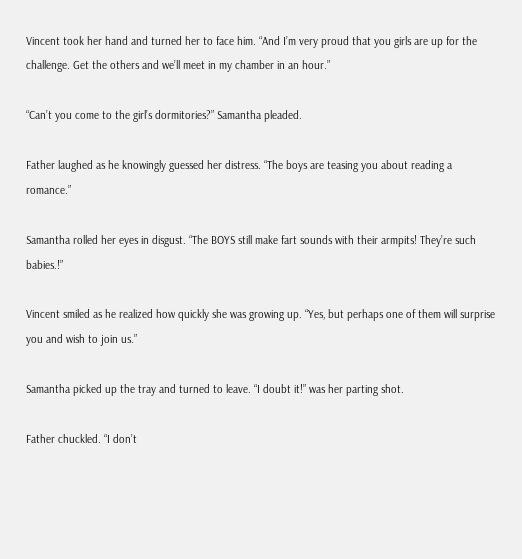Vincent took her hand and turned her to face him. “And I’m very proud that you girls are up for the challenge. Get the others and we’ll meet in my chamber in an hour.”

“Can’t you come to the girl’s dormitories?” Samantha pleaded.

Father laughed as he knowingly guessed her distress. “The boys are teasing you about reading a romance.”

Samantha rolled her eyes in disgust. “The BOYS still make fart sounds with their armpits! They’re such babies.!”

Vincent smiled as he realized how quickly she was growing up. “Yes, but perhaps one of them will surprise you and wish to join us.”

Samantha picked up the tray and turned to leave. “I doubt it!” was her parting shot.

Father chuckled. “I don’t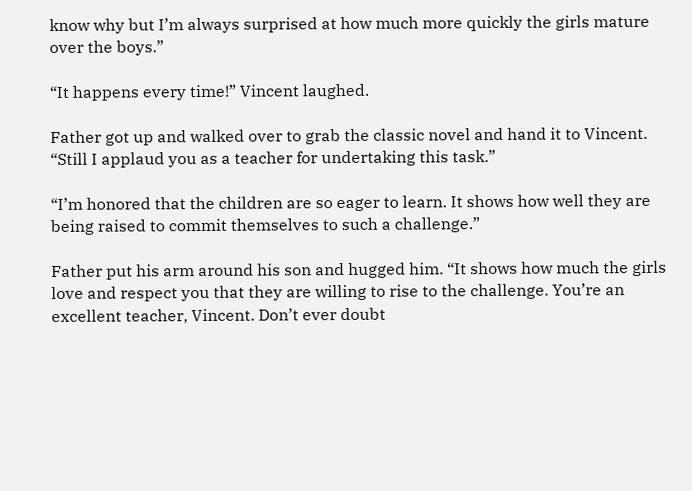know why but I’m always surprised at how much more quickly the girls mature over the boys.”

“It happens every time!” Vincent laughed.

Father got up and walked over to grab the classic novel and hand it to Vincent. “Still I applaud you as a teacher for undertaking this task.”

“I’m honored that the children are so eager to learn. It shows how well they are being raised to commit themselves to such a challenge.”

Father put his arm around his son and hugged him. “It shows how much the girls love and respect you that they are willing to rise to the challenge. You’re an excellent teacher, Vincent. Don’t ever doubt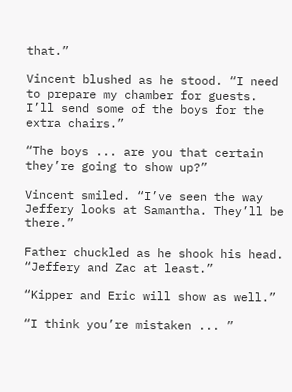that.”

Vincent blushed as he stood. “I need to prepare my chamber for guests. I’ll send some of the boys for the extra chairs.”

“The boys ... are you that certain they’re going to show up?”

Vincent smiled. “I’ve seen the way Jeffery looks at Samantha. They’ll be there.”

Father chuckled as he shook his head. “Jeffery and Zac at least.”

“Kipper and Eric will show as well.”

“I think you’re mistaken ... ”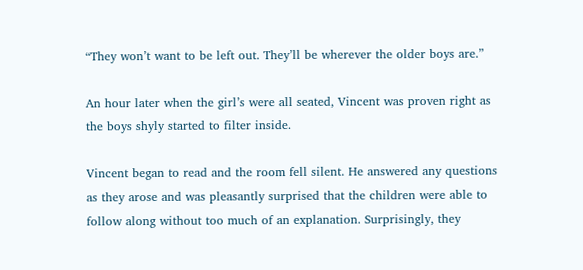“They won’t want to be left out. They’ll be wherever the older boys are.”

An hour later when the girl’s were all seated, Vincent was proven right as the boys shyly started to filter inside.

Vincent began to read and the room fell silent. He answered any questions as they arose and was pleasantly surprised that the children were able to follow along without too much of an explanation. Surprisingly, they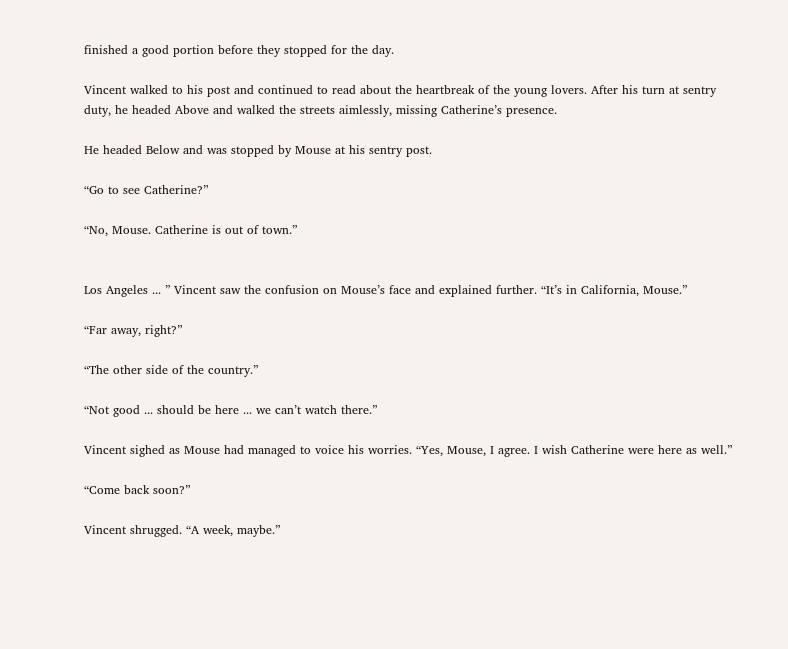finished a good portion before they stopped for the day.

Vincent walked to his post and continued to read about the heartbreak of the young lovers. After his turn at sentry duty, he headed Above and walked the streets aimlessly, missing Catherine’s presence.

He headed Below and was stopped by Mouse at his sentry post.

“Go to see Catherine?”

“No, Mouse. Catherine is out of town.”


Los Angeles ... ” Vincent saw the confusion on Mouse’s face and explained further. “It’s in California, Mouse.”

“Far away, right?”

“The other side of the country.”

“Not good ... should be here ... we can’t watch there.”

Vincent sighed as Mouse had managed to voice his worries. “Yes, Mouse, I agree. I wish Catherine were here as well.”

“Come back soon?”

Vincent shrugged. “A week, maybe.”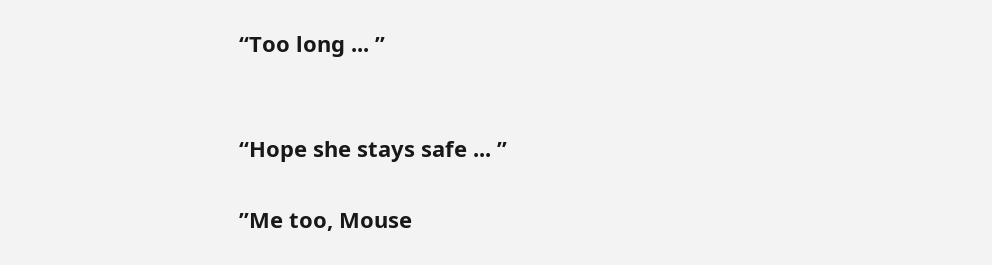“Too long ... ”


“Hope she stays safe ... ”

”Me too, Mouse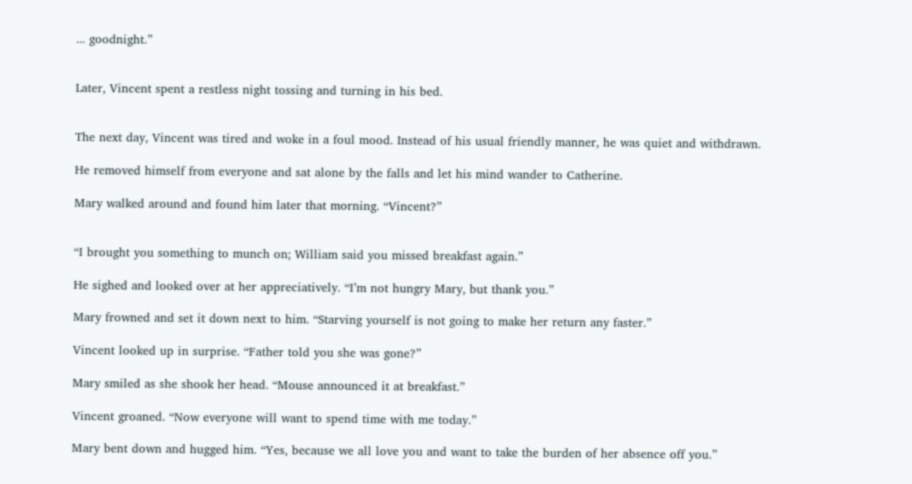... goodnight.”


Later, Vincent spent a restless night tossing and turning in his bed.


The next day, Vincent was tired and woke in a foul mood. Instead of his usual friendly manner, he was quiet and withdrawn.

He removed himself from everyone and sat alone by the falls and let his mind wander to Catherine.

Mary walked around and found him later that morning. “Vincent?”


“I brought you something to munch on; William said you missed breakfast again.”

He sighed and looked over at her appreciatively. “I’m not hungry Mary, but thank you.”

Mary frowned and set it down next to him. “Starving yourself is not going to make her return any faster.”

Vincent looked up in surprise. “Father told you she was gone?”

Mary smiled as she shook her head. “Mouse announced it at breakfast.”

Vincent groaned. “Now everyone will want to spend time with me today.”

Mary bent down and hugged him. “Yes, because we all love you and want to take the burden of her absence off you.”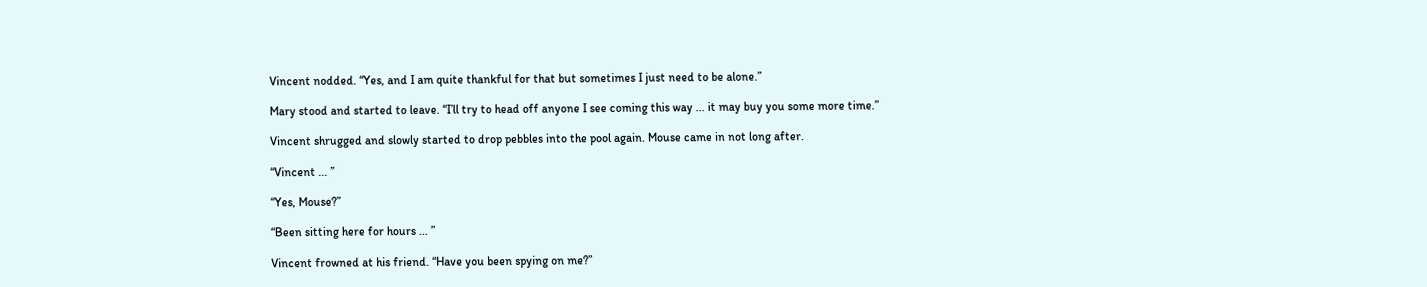Vincent nodded. “Yes, and I am quite thankful for that but sometimes I just need to be alone.”

Mary stood and started to leave. “I’ll try to head off anyone I see coming this way ... it may buy you some more time.”

Vincent shrugged and slowly started to drop pebbles into the pool again. Mouse came in not long after.

“Vincent ... ”

“Yes, Mouse?”

“Been sitting here for hours ... ”

Vincent frowned at his friend. “Have you been spying on me?”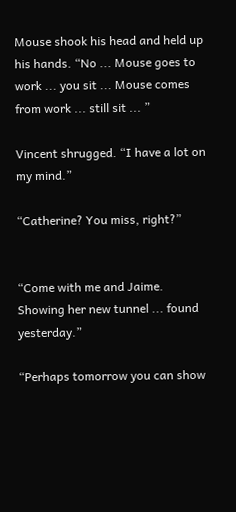Mouse shook his head and held up his hands. “No ... Mouse goes to work ... you sit ... Mouse comes from work ... still sit ... ”

Vincent shrugged. “I have a lot on my mind.”

“Catherine? You miss, right?”


“Come with me and Jaime. Showing her new tunnel ... found yesterday.”

“Perhaps tomorrow you can show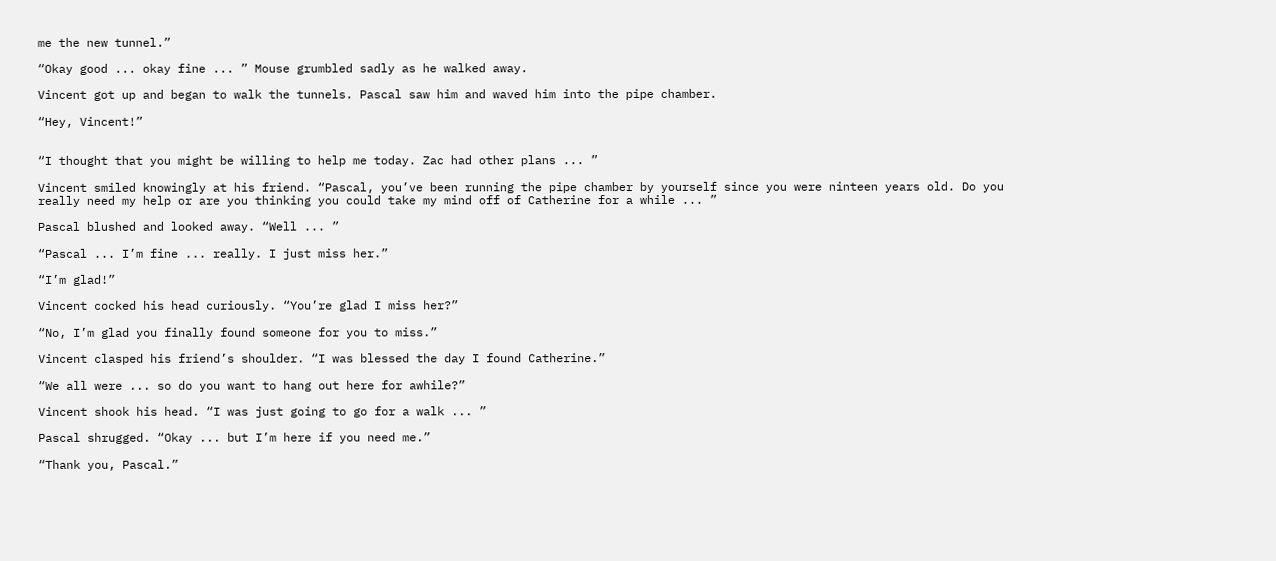me the new tunnel.”

“Okay good ... okay fine ... ” Mouse grumbled sadly as he walked away.

Vincent got up and began to walk the tunnels. Pascal saw him and waved him into the pipe chamber.

“Hey, Vincent!”


“I thought that you might be willing to help me today. Zac had other plans ... ”

Vincent smiled knowingly at his friend. “Pascal, you’ve been running the pipe chamber by yourself since you were ninteen years old. Do you really need my help or are you thinking you could take my mind off of Catherine for a while ... ”

Pascal blushed and looked away. “Well ... ”

“Pascal ... I’m fine ... really. I just miss her.”

“I’m glad!”

Vincent cocked his head curiously. “You’re glad I miss her?”

“No, I’m glad you finally found someone for you to miss.”

Vincent clasped his friend’s shoulder. “I was blessed the day I found Catherine.”

“We all were ... so do you want to hang out here for awhile?”

Vincent shook his head. “I was just going to go for a walk ... ”

Pascal shrugged. “Okay ... but I’m here if you need me.”

“Thank you, Pascal.”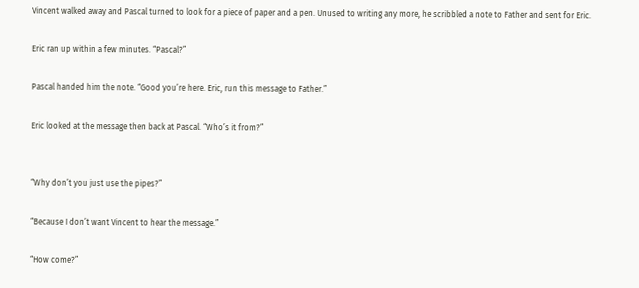Vincent walked away and Pascal turned to look for a piece of paper and a pen. Unused to writing any more, he scribbled a note to Father and sent for Eric.

Eric ran up within a few minutes. “Pascal?”

Pascal handed him the note. “Good you’re here. Eric, run this message to Father.”

Eric looked at the message then back at Pascal. “Who’s it from?”


“Why don’t you just use the pipes?”

“Because I don’t want Vincent to hear the message.”

“How come?”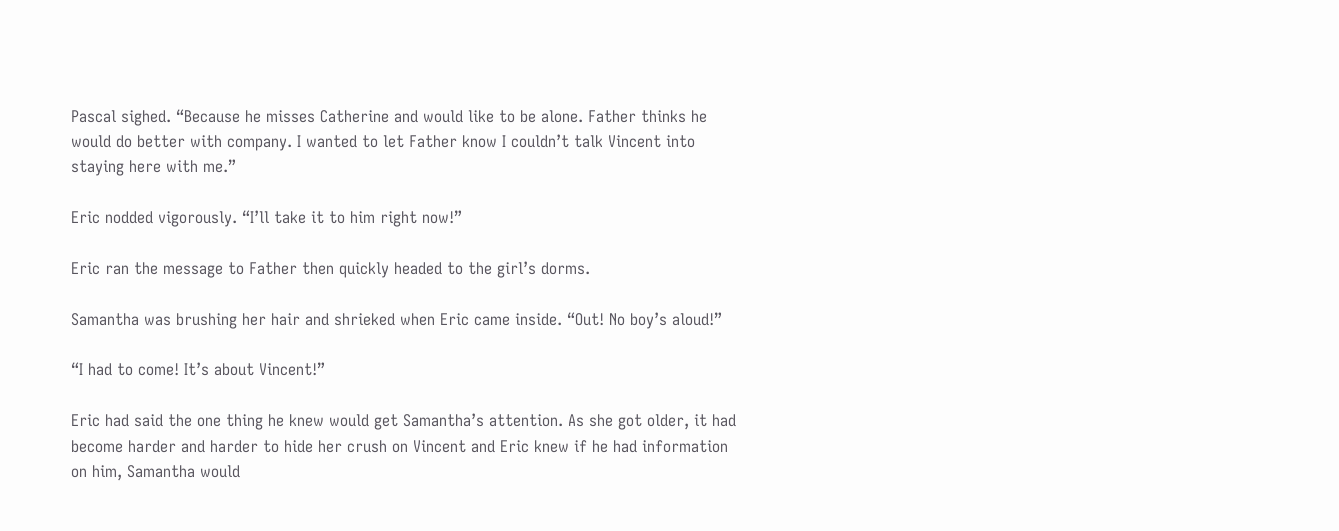Pascal sighed. “Because he misses Catherine and would like to be alone. Father thinks he would do better with company. I wanted to let Father know I couldn’t talk Vincent into staying here with me.”

Eric nodded vigorously. “I’ll take it to him right now!”

Eric ran the message to Father then quickly headed to the girl’s dorms.

Samantha was brushing her hair and shrieked when Eric came inside. “Out! No boy’s aloud!”

“I had to come! It’s about Vincent!”

Eric had said the one thing he knew would get Samantha’s attention. As she got older, it had become harder and harder to hide her crush on Vincent and Eric knew if he had information on him, Samantha would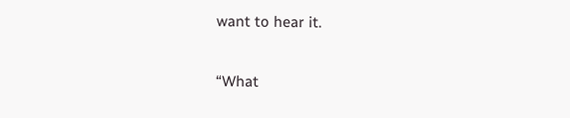want to hear it.

“What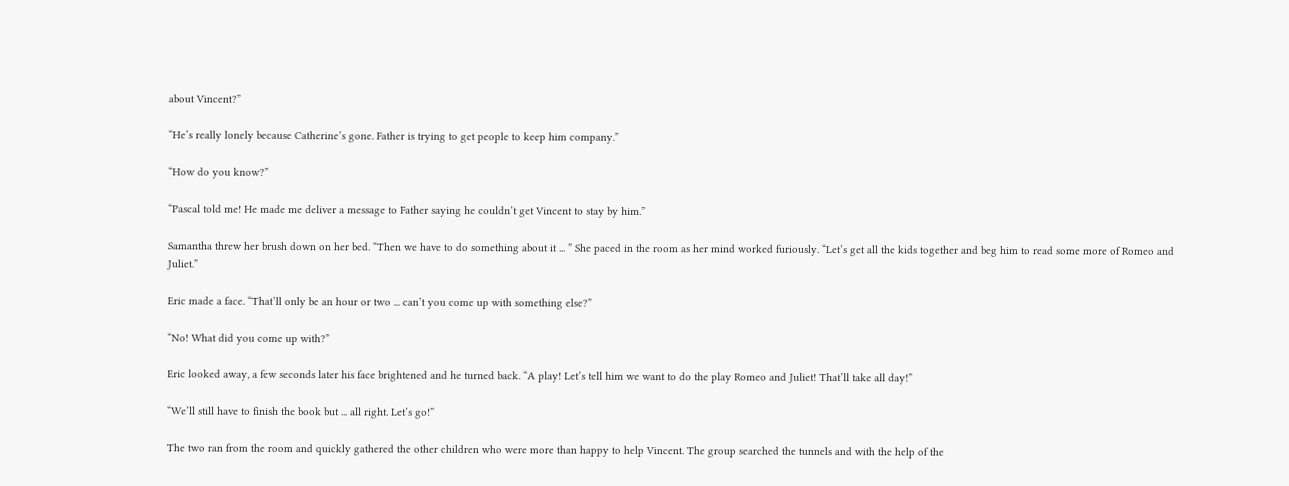about Vincent?”

“He’s really lonely because Catherine’s gone. Father is trying to get people to keep him company.”

“How do you know?”

“Pascal told me! He made me deliver a message to Father saying he couldn’t get Vincent to stay by him.”

Samantha threw her brush down on her bed. “Then we have to do something about it ... ” She paced in the room as her mind worked furiously. “Let’s get all the kids together and beg him to read some more of Romeo and Juliet.”

Eric made a face. “That’ll only be an hour or two ... can’t you come up with something else?”

“No! What did you come up with?”

Eric looked away, a few seconds later his face brightened and he turned back. “A play! Let’s tell him we want to do the play Romeo and Juliet! That’ll take all day!”

“We’ll still have to finish the book but ... all right. Let’s go!”

The two ran from the room and quickly gathered the other children who were more than happy to help Vincent. The group searched the tunnels and with the help of the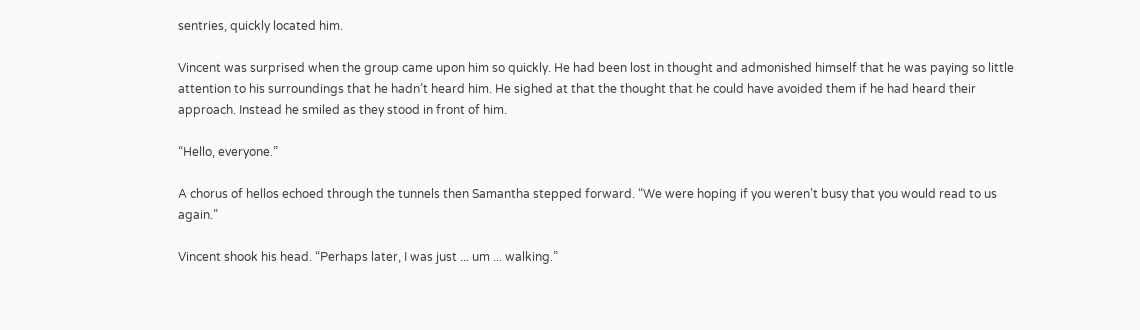sentries, quickly located him.

Vincent was surprised when the group came upon him so quickly. He had been lost in thought and admonished himself that he was paying so little attention to his surroundings that he hadn’t heard him. He sighed at that the thought that he could have avoided them if he had heard their approach. Instead he smiled as they stood in front of him.

“Hello, everyone.”

A chorus of hellos echoed through the tunnels then Samantha stepped forward. “We were hoping if you weren’t busy that you would read to us again.”

Vincent shook his head. “Perhaps later, I was just ... um ... walking.”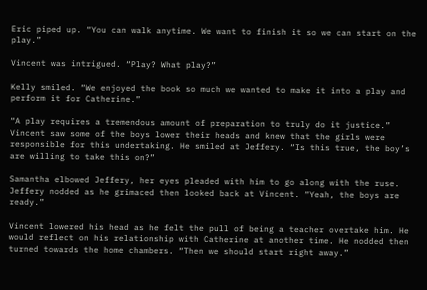Eric piped up. “You can walk anytime. We want to finish it so we can start on the play.”

Vincent was intrigued. “Play? What play?”

Kelly smiled. “We enjoyed the book so much we wanted to make it into a play and perform it for Catherine.”

“A play requires a tremendous amount of preparation to truly do it justice.” Vincent saw some of the boys lower their heads and knew that the girls were responsible for this undertaking. He smiled at Jeffery. “Is this true, the boy’s are willing to take this on?”

Samantha elbowed Jeffery, her eyes pleaded with him to go along with the ruse. Jeffery nodded as he grimaced then looked back at Vincent. “Yeah, the boys are ready.”

Vincent lowered his head as he felt the pull of being a teacher overtake him. He would reflect on his relationship with Catherine at another time. He nodded then turned towards the home chambers. “Then we should start right away.”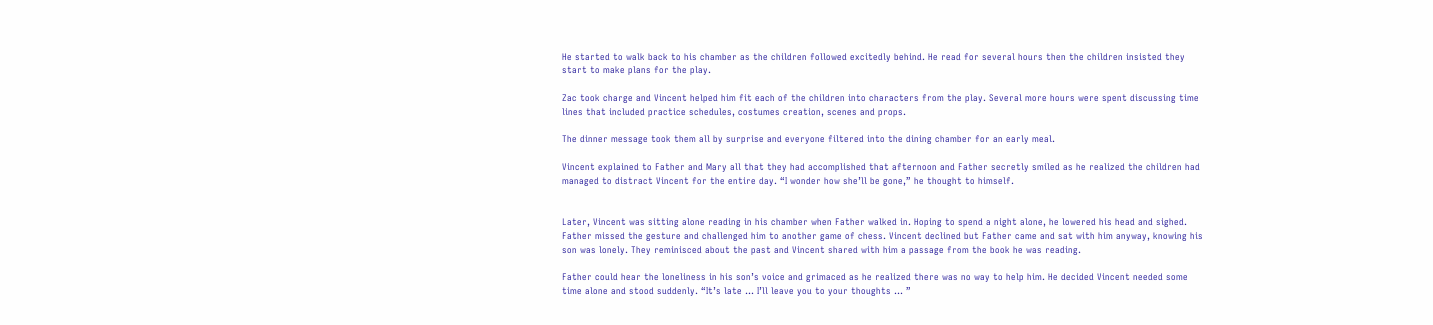He started to walk back to his chamber as the children followed excitedly behind. He read for several hours then the children insisted they start to make plans for the play.

Zac took charge and Vincent helped him fit each of the children into characters from the play. Several more hours were spent discussing time lines that included practice schedules, costumes creation, scenes and props.

The dinner message took them all by surprise and everyone filtered into the dining chamber for an early meal.

Vincent explained to Father and Mary all that they had accomplished that afternoon and Father secretly smiled as he realized the children had managed to distract Vincent for the entire day. “I wonder how she’ll be gone,” he thought to himself.


Later, Vincent was sitting alone reading in his chamber when Father walked in. Hoping to spend a night alone, he lowered his head and sighed. Father missed the gesture and challenged him to another game of chess. Vincent declined but Father came and sat with him anyway, knowing his son was lonely. They reminisced about the past and Vincent shared with him a passage from the book he was reading.

Father could hear the loneliness in his son’s voice and grimaced as he realized there was no way to help him. He decided Vincent needed some time alone and stood suddenly. “It’s late ... I’ll leave you to your thoughts ... ”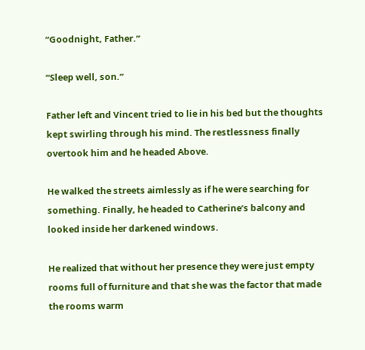“Goodnight, Father.”

“Sleep well, son.”

Father left and Vincent tried to lie in his bed but the thoughts kept swirling through his mind. The restlessness finally overtook him and he headed Above.

He walked the streets aimlessly as if he were searching for something. Finally, he headed to Catherine’s balcony and looked inside her darkened windows.

He realized that without her presence they were just empty rooms full of furniture and that she was the factor that made the rooms warm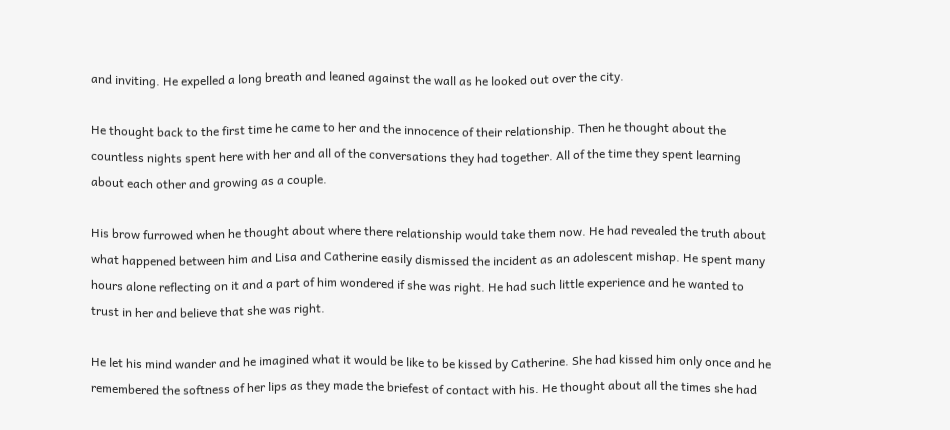and inviting. He expelled a long breath and leaned against the wall as he looked out over the city.

He thought back to the first time he came to her and the innocence of their relationship. Then he thought about the countless nights spent here with her and all of the conversations they had together. All of the time they spent learning about each other and growing as a couple.

His brow furrowed when he thought about where there relationship would take them now. He had revealed the truth about what happened between him and Lisa and Catherine easily dismissed the incident as an adolescent mishap. He spent many hours alone reflecting on it and a part of him wondered if she was right. He had such little experience and he wanted to trust in her and believe that she was right.

He let his mind wander and he imagined what it would be like to be kissed by Catherine. She had kissed him only once and he remembered the softness of her lips as they made the briefest of contact with his. He thought about all the times she had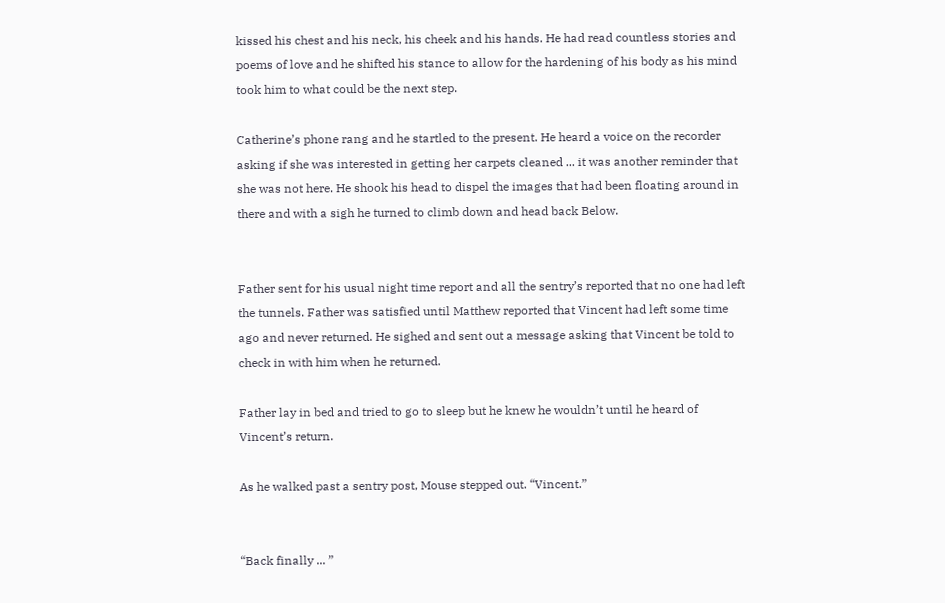kissed his chest and his neck, his cheek and his hands. He had read countless stories and poems of love and he shifted his stance to allow for the hardening of his body as his mind took him to what could be the next step.

Catherine’s phone rang and he startled to the present. He heard a voice on the recorder asking if she was interested in getting her carpets cleaned ... it was another reminder that she was not here. He shook his head to dispel the images that had been floating around in there and with a sigh he turned to climb down and head back Below.


Father sent for his usual night time report and all the sentry’s reported that no one had left the tunnels. Father was satisfied until Matthew reported that Vincent had left some time ago and never returned. He sighed and sent out a message asking that Vincent be told to check in with him when he returned.

Father lay in bed and tried to go to sleep but he knew he wouldn’t until he heard of Vincent’s return.

As he walked past a sentry post, Mouse stepped out. “Vincent.”


“Back finally ... ”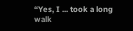“Yes, I ... took a long walk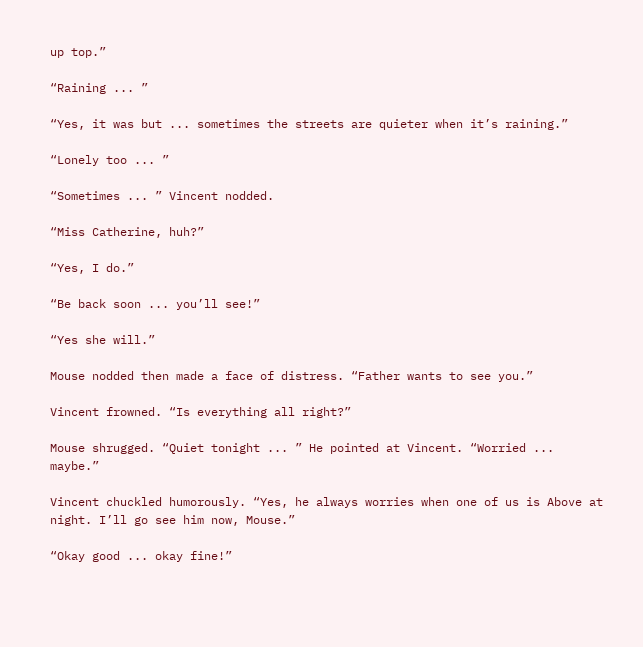up top.”

“Raining ... ”

“Yes, it was but ... sometimes the streets are quieter when it’s raining.”

“Lonely too ... ”

“Sometimes ... ” Vincent nodded.

“Miss Catherine, huh?”

“Yes, I do.”

“Be back soon ... you’ll see!”

“Yes she will.”

Mouse nodded then made a face of distress. “Father wants to see you.”

Vincent frowned. “Is everything all right?”

Mouse shrugged. “Quiet tonight ... ” He pointed at Vincent. “Worried ... maybe.”

Vincent chuckled humorously. “Yes, he always worries when one of us is Above at night. I’ll go see him now, Mouse.”

“Okay good ... okay fine!”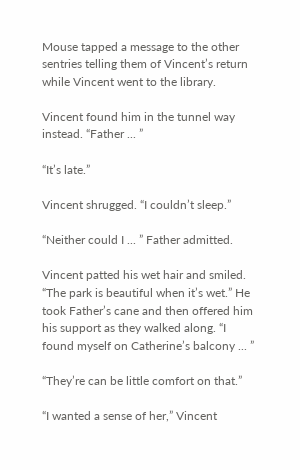Mouse tapped a message to the other sentries telling them of Vincent’s return while Vincent went to the library.

Vincent found him in the tunnel way instead. “Father ... ”

“It’s late.”

Vincent shrugged. “I couldn’t sleep.”

“Neither could I ... ” Father admitted.

Vincent patted his wet hair and smiled. “The park is beautiful when it’s wet.” He took Father’s cane and then offered him his support as they walked along. “I found myself on Catherine’s balcony ... ”

“They’re can be little comfort on that.”

“I wanted a sense of her,” Vincent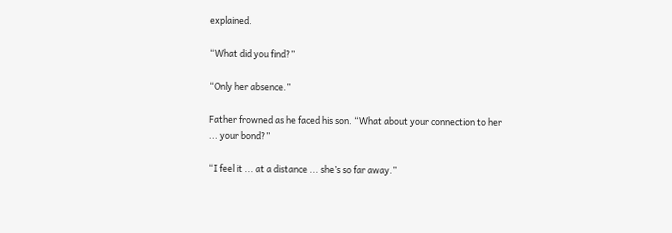explained.

“What did you find?”

“Only her absence.”

Father frowned as he faced his son. “What about your connection to her ... your bond?”

“I feel it ... at a distance ... she’s so far away.”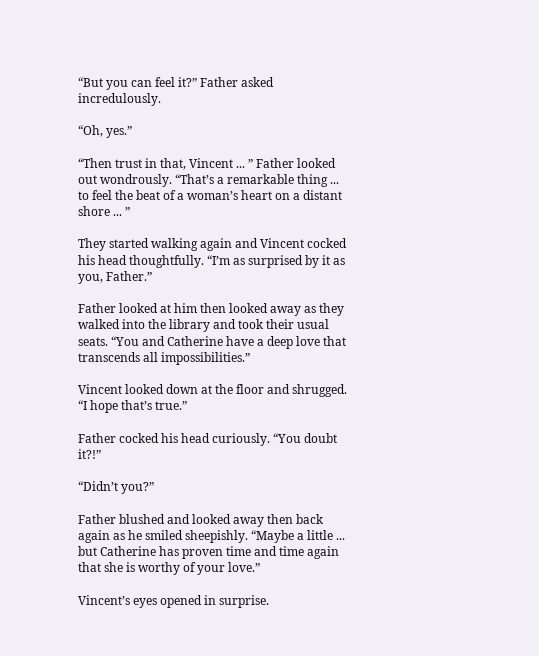“But you can feel it?” Father asked incredulously.

“Oh, yes.”

“Then trust in that, Vincent ... ” Father looked out wondrously. “That’s a remarkable thing ... to feel the beat of a woman’s heart on a distant shore ... ”

They started walking again and Vincent cocked his head thoughtfully. “I’m as surprised by it as you, Father.”

Father looked at him then looked away as they walked into the library and took their usual seats. “You and Catherine have a deep love that transcends all impossibilities.”

Vincent looked down at the floor and shrugged. “I hope that’s true.”

Father cocked his head curiously. “You doubt it?!”

“Didn’t you?”

Father blushed and looked away then back again as he smiled sheepishly. “Maybe a little ... but Catherine has proven time and time again that she is worthy of your love.”

Vincent’s eyes opened in surprise.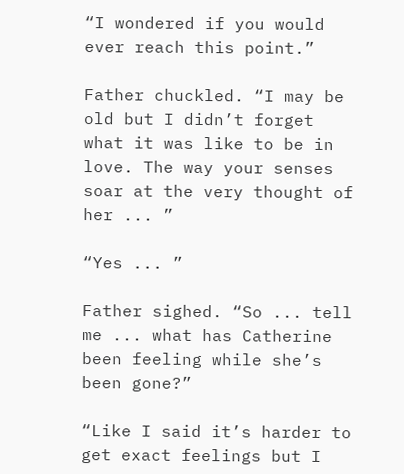“I wondered if you would ever reach this point.”

Father chuckled. “I may be old but I didn’t forget what it was like to be in love. The way your senses soar at the very thought of her ... ”

“Yes ... ”

Father sighed. “So ... tell me ... what has Catherine been feeling while she’s been gone?”

“Like I said it’s harder to get exact feelings but I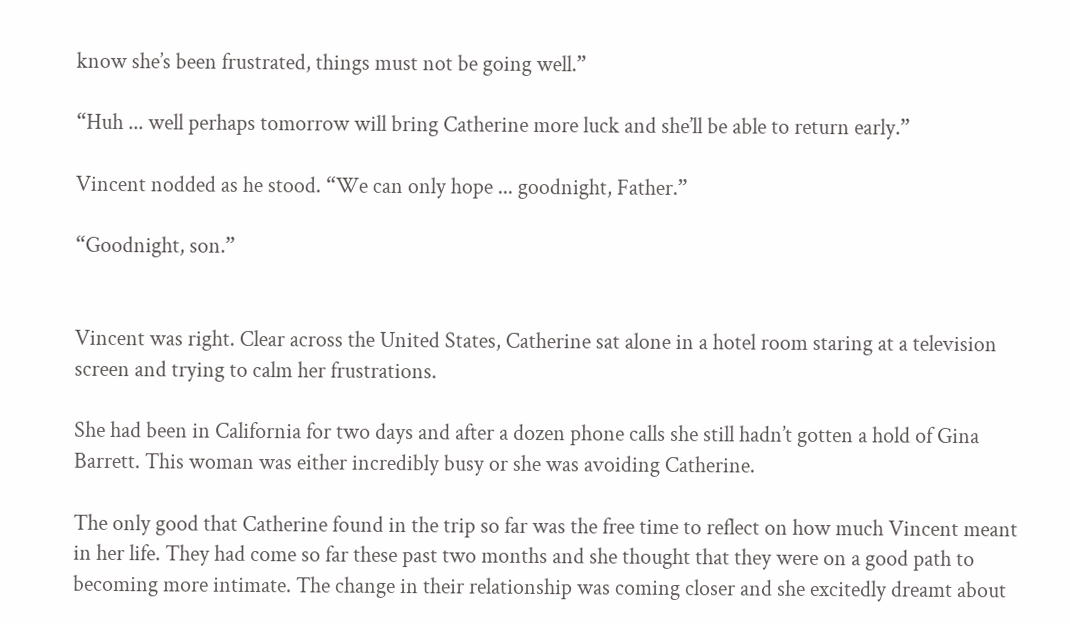know she’s been frustrated, things must not be going well.”

“Huh ... well perhaps tomorrow will bring Catherine more luck and she’ll be able to return early.”

Vincent nodded as he stood. “We can only hope ... goodnight, Father.”

“Goodnight, son.”


Vincent was right. Clear across the United States, Catherine sat alone in a hotel room staring at a television screen and trying to calm her frustrations.

She had been in California for two days and after a dozen phone calls she still hadn’t gotten a hold of Gina Barrett. This woman was either incredibly busy or she was avoiding Catherine.

The only good that Catherine found in the trip so far was the free time to reflect on how much Vincent meant in her life. They had come so far these past two months and she thought that they were on a good path to becoming more intimate. The change in their relationship was coming closer and she excitedly dreamt about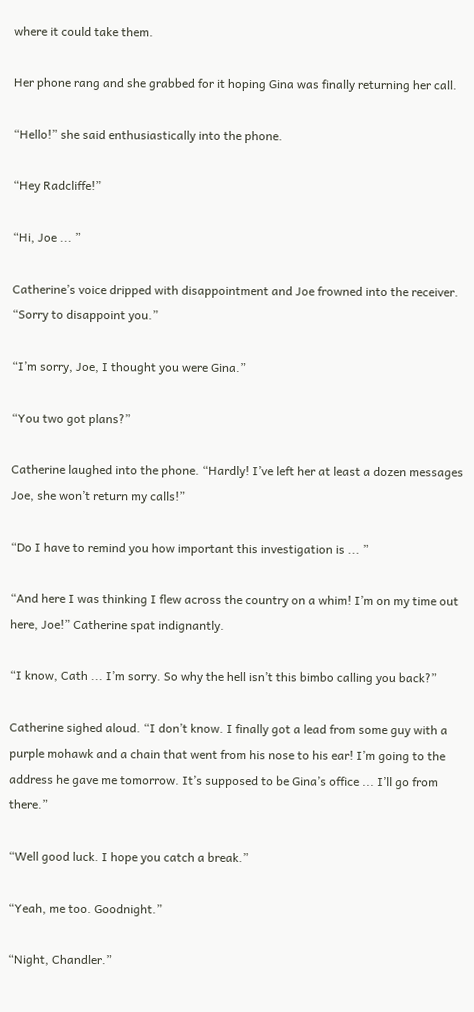where it could take them.

Her phone rang and she grabbed for it hoping Gina was finally returning her call.

“Hello!” she said enthusiastically into the phone.

“Hey Radcliffe!”

“Hi, Joe ... ”

Catherine’s voice dripped with disappointment and Joe frowned into the receiver. “Sorry to disappoint you.”

“I’m sorry, Joe, I thought you were Gina.”

“You two got plans?”

Catherine laughed into the phone. “Hardly! I’ve left her at least a dozen messages Joe, she won’t return my calls!”

“Do I have to remind you how important this investigation is ... ”

“And here I was thinking I flew across the country on a whim! I’m on my time out here, Joe!” Catherine spat indignantly.

“I know, Cath ... I’m sorry. So why the hell isn’t this bimbo calling you back?”

Catherine sighed aloud. “I don’t know. I finally got a lead from some guy with a purple mohawk and a chain that went from his nose to his ear! I’m going to the address he gave me tomorrow. It’s supposed to be Gina’s office ... I’ll go from there.”

“Well good luck. I hope you catch a break.”

“Yeah, me too. Goodnight.”

“Night, Chandler.”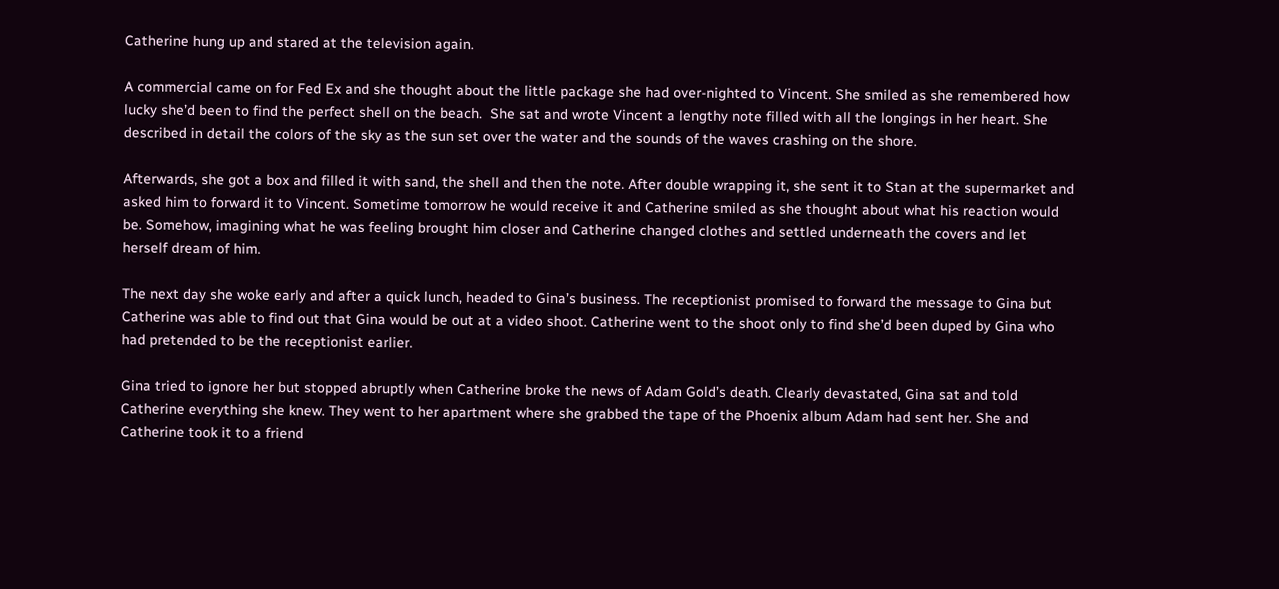Catherine hung up and stared at the television again.

A commercial came on for Fed Ex and she thought about the little package she had over-nighted to Vincent. She smiled as she remembered how lucky she’d been to find the perfect shell on the beach.  She sat and wrote Vincent a lengthy note filled with all the longings in her heart. She described in detail the colors of the sky as the sun set over the water and the sounds of the waves crashing on the shore.

Afterwards, she got a box and filled it with sand, the shell and then the note. After double wrapping it, she sent it to Stan at the supermarket and asked him to forward it to Vincent. Sometime tomorrow he would receive it and Catherine smiled as she thought about what his reaction would be. Somehow, imagining what he was feeling brought him closer and Catherine changed clothes and settled underneath the covers and let herself dream of him.

The next day she woke early and after a quick lunch, headed to Gina’s business. The receptionist promised to forward the message to Gina but Catherine was able to find out that Gina would be out at a video shoot. Catherine went to the shoot only to find she’d been duped by Gina who had pretended to be the receptionist earlier.

Gina tried to ignore her but stopped abruptly when Catherine broke the news of Adam Gold’s death. Clearly devastated, Gina sat and told Catherine everything she knew. They went to her apartment where she grabbed the tape of the Phoenix album Adam had sent her. She and Catherine took it to a friend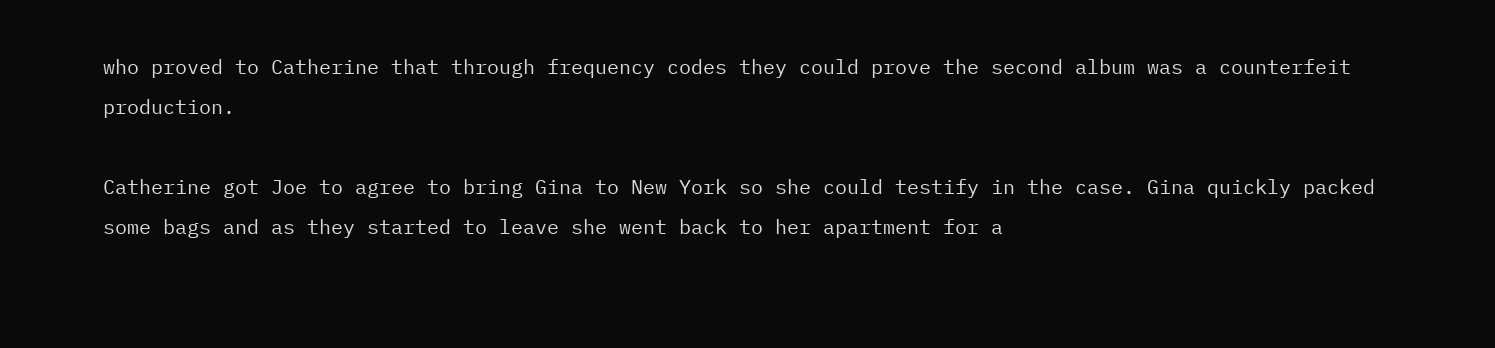who proved to Catherine that through frequency codes they could prove the second album was a counterfeit production.

Catherine got Joe to agree to bring Gina to New York so she could testify in the case. Gina quickly packed some bags and as they started to leave she went back to her apartment for a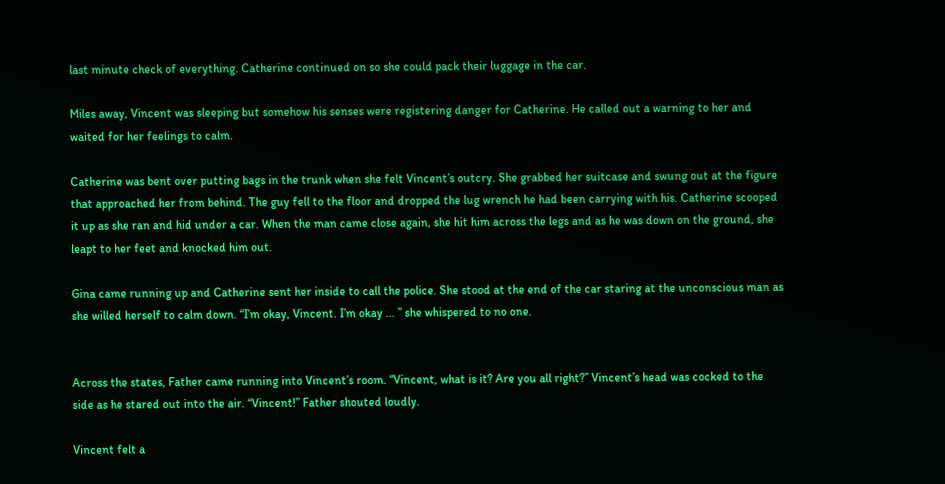last minute check of everything. Catherine continued on so she could pack their luggage in the car.

Miles away, Vincent was sleeping but somehow his senses were registering danger for Catherine. He called out a warning to her and waited for her feelings to calm.

Catherine was bent over putting bags in the trunk when she felt Vincent’s outcry. She grabbed her suitcase and swung out at the figure that approached her from behind. The guy fell to the floor and dropped the lug wrench he had been carrying with his. Catherine scooped it up as she ran and hid under a car. When the man came close again, she hit him across the legs and as he was down on the ground, she leapt to her feet and knocked him out.

Gina came running up and Catherine sent her inside to call the police. She stood at the end of the car staring at the unconscious man as she willed herself to calm down. “I’m okay, Vincent. I’m okay ... ” she whispered to no one.


Across the states, Father came running into Vincent’s room. “Vincent, what is it? Are you all right?” Vincent’s head was cocked to the side as he stared out into the air. “Vincent!” Father shouted loudly.

Vincent felt a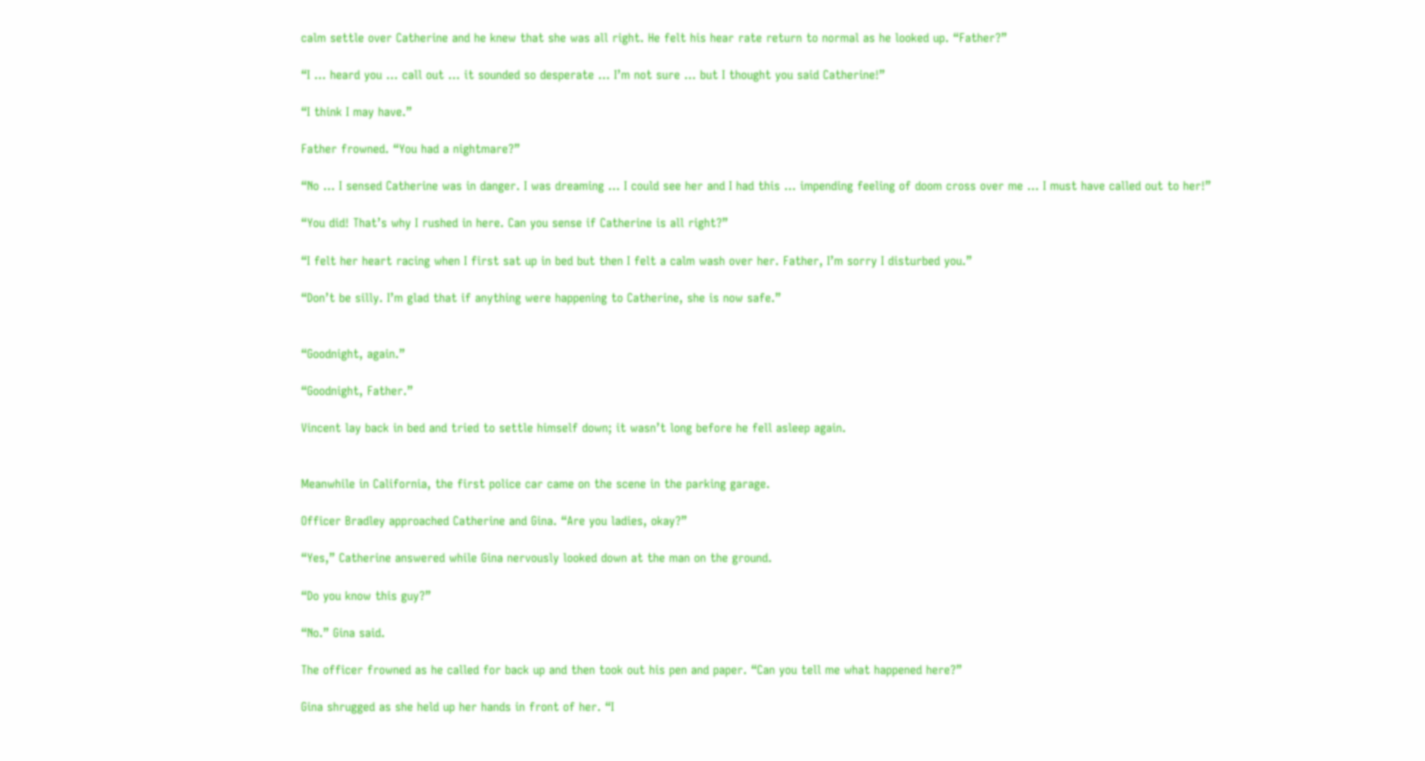calm settle over Catherine and he knew that she was all right. He felt his hear rate return to normal as he looked up. “Father?”

“I ... heard you ... call out ... it sounded so desperate ... I’m not sure ... but I thought you said Catherine!”

“I think I may have.”

Father frowned. “You had a nightmare?”

“No ... I sensed Catherine was in danger. I was dreaming ... I could see her and I had this ... impending feeling of doom cross over me ... I must have called out to her!”

“You did! That’s why I rushed in here. Can you sense if Catherine is all right?”

“I felt her heart racing when I first sat up in bed but then I felt a calm wash over her. Father, I’m sorry I disturbed you.”

“Don’t be silly. I’m glad that if anything were happening to Catherine, she is now safe.”


“Goodnight, again.”

“Goodnight, Father.”

Vincent lay back in bed and tried to settle himself down; it wasn’t long before he fell asleep again.


Meanwhile in California, the first police car came on the scene in the parking garage.

Officer Bradley approached Catherine and Gina. “Are you ladies, okay?”

“Yes,” Catherine answered while Gina nervously looked down at the man on the ground.

“Do you know this guy?”

“No.” Gina said.

The officer frowned as he called for back up and then took out his pen and paper. “Can you tell me what happened here?”

Gina shrugged as she held up her hands in front of her. “I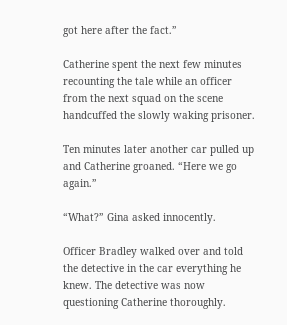got here after the fact.”

Catherine spent the next few minutes recounting the tale while an officer from the next squad on the scene handcuffed the slowly waking prisoner.

Ten minutes later another car pulled up and Catherine groaned. “Here we go again.”

“What?” Gina asked innocently.

Officer Bradley walked over and told the detective in the car everything he knew. The detective was now questioning Catherine thoroughly.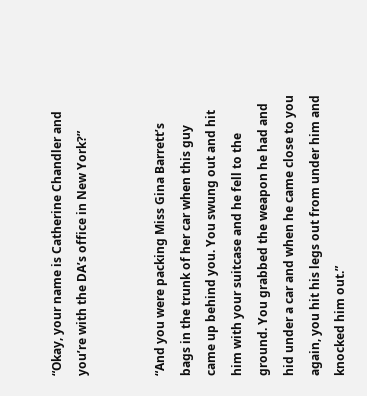“Okay, your name is Catherine Chandler and you’re with the DA’s office in New York?”


“And you were packing Miss Gina Barrett’s bags in the trunk of her car when this guy came up behind you. You swung out and hit him with your suitcase and he fell to the ground. You grabbed the weapon he had and hid under a car and when he came close to you again, you hit his legs out from under him and knocked him out.”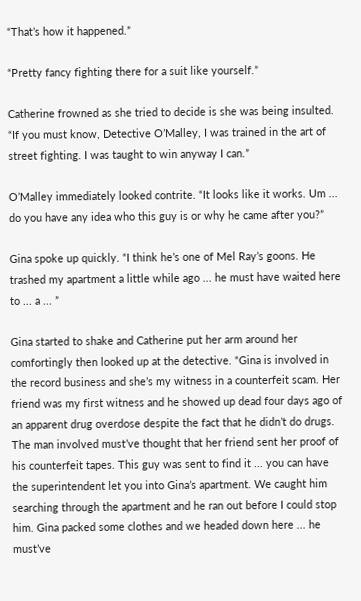“That’s how it happened.”

“Pretty fancy fighting there for a suit like yourself.”

Catherine frowned as she tried to decide is she was being insulted. “If you must know, Detective O’Malley, I was trained in the art of street fighting. I was taught to win anyway I can.”

O’Malley immediately looked contrite. “It looks like it works. Um ... do you have any idea who this guy is or why he came after you?”

Gina spoke up quickly. “I think he’s one of Mel Ray’s goons. He trashed my apartment a little while ago ... he must have waited here to ... a ... ”

Gina started to shake and Catherine put her arm around her comfortingly then looked up at the detective. “Gina is involved in the record business and she’s my witness in a counterfeit scam. Her friend was my first witness and he showed up dead four days ago of an apparent drug overdose despite the fact that he didn’t do drugs. The man involved must’ve thought that her friend sent her proof of his counterfeit tapes. This guy was sent to find it ... you can have the superintendent let you into Gina’s apartment. We caught him searching through the apartment and he ran out before I could stop him. Gina packed some clothes and we headed down here ... he must’ve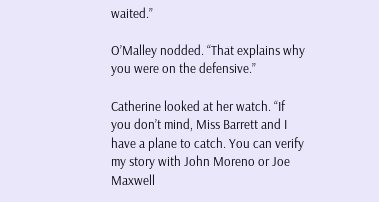waited.”

O’Malley nodded. “That explains why you were on the defensive.”

Catherine looked at her watch. “If you don’t mind, Miss Barrett and I have a plane to catch. You can verify my story with John Moreno or Joe Maxwell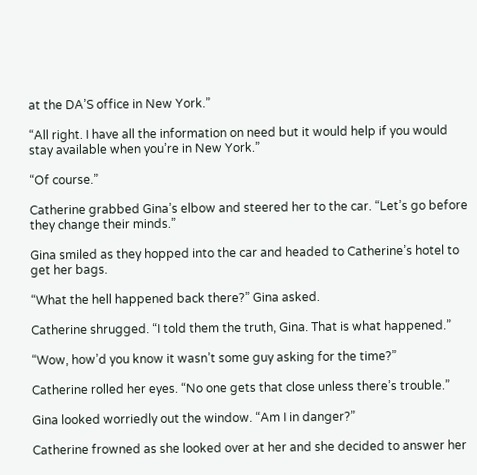at the DA’S office in New York.”

“All right. I have all the information on need but it would help if you would stay available when you’re in New York.”

“Of course.”

Catherine grabbed Gina’s elbow and steered her to the car. “Let’s go before they change their minds.”

Gina smiled as they hopped into the car and headed to Catherine’s hotel to get her bags.

“What the hell happened back there?” Gina asked.

Catherine shrugged. “I told them the truth, Gina. That is what happened.”

“Wow, how’d you know it wasn’t some guy asking for the time?”

Catherine rolled her eyes. “No one gets that close unless there’s trouble.”

Gina looked worriedly out the window. “Am I in danger?”

Catherine frowned as she looked over at her and she decided to answer her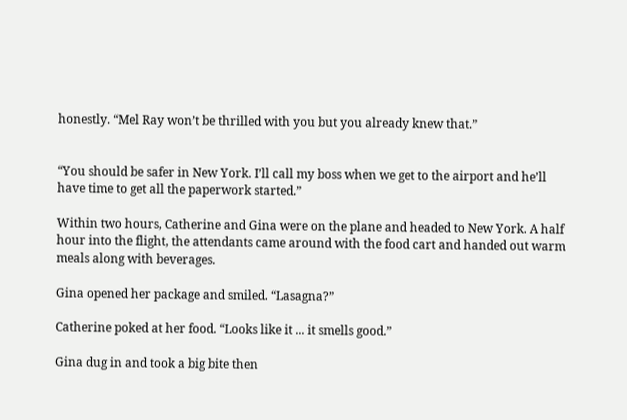honestly. “Mel Ray won’t be thrilled with you but you already knew that.”


“You should be safer in New York. I’ll call my boss when we get to the airport and he’ll have time to get all the paperwork started.”

Within two hours, Catherine and Gina were on the plane and headed to New York. A half hour into the flight, the attendants came around with the food cart and handed out warm meals along with beverages.

Gina opened her package and smiled. “Lasagna?”

Catherine poked at her food. “Looks like it ... it smells good.”

Gina dug in and took a big bite then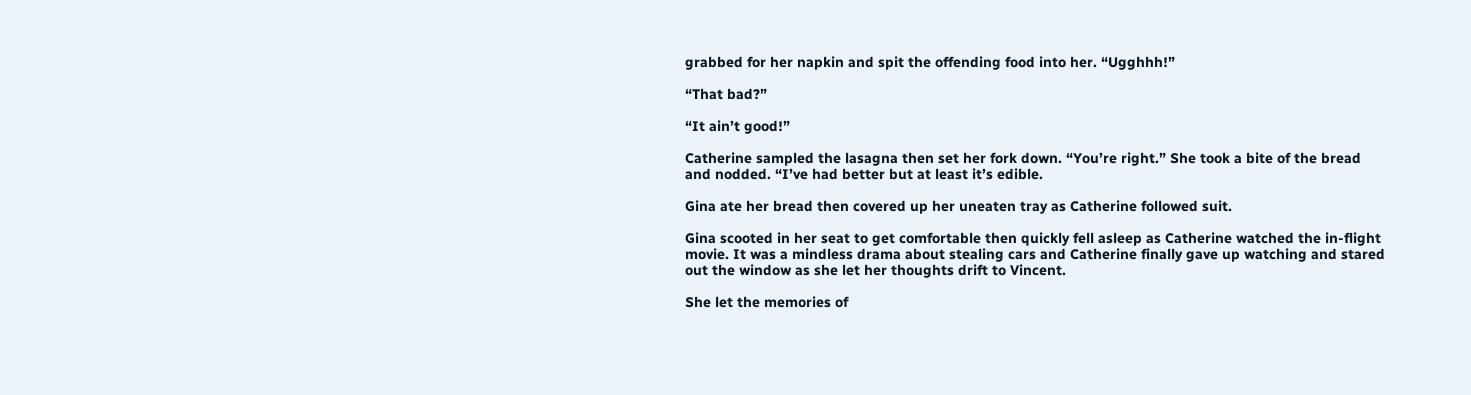grabbed for her napkin and spit the offending food into her. “Ugghhh!”

“That bad?”

“It ain’t good!”

Catherine sampled the lasagna then set her fork down. “You’re right.” She took a bite of the bread and nodded. “I’ve had better but at least it’s edible.

Gina ate her bread then covered up her uneaten tray as Catherine followed suit.

Gina scooted in her seat to get comfortable then quickly fell asleep as Catherine watched the in-flight movie. It was a mindless drama about stealing cars and Catherine finally gave up watching and stared out the window as she let her thoughts drift to Vincent.

She let the memories of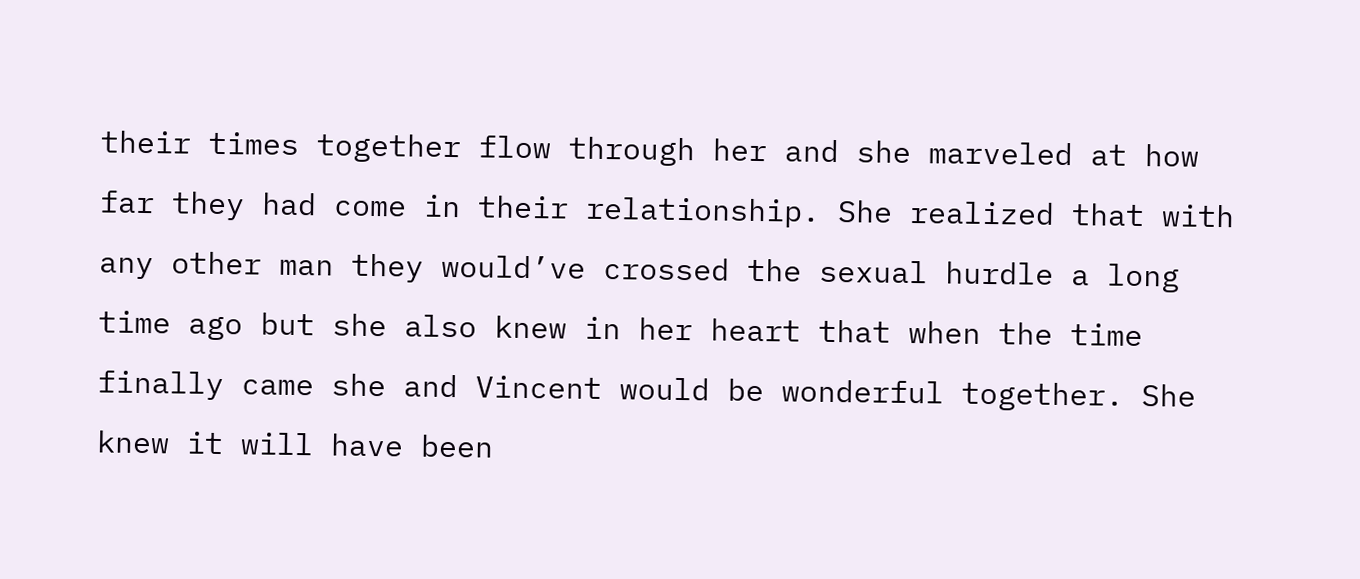their times together flow through her and she marveled at how far they had come in their relationship. She realized that with any other man they would’ve crossed the sexual hurdle a long time ago but she also knew in her heart that when the time finally came she and Vincent would be wonderful together. She knew it will have been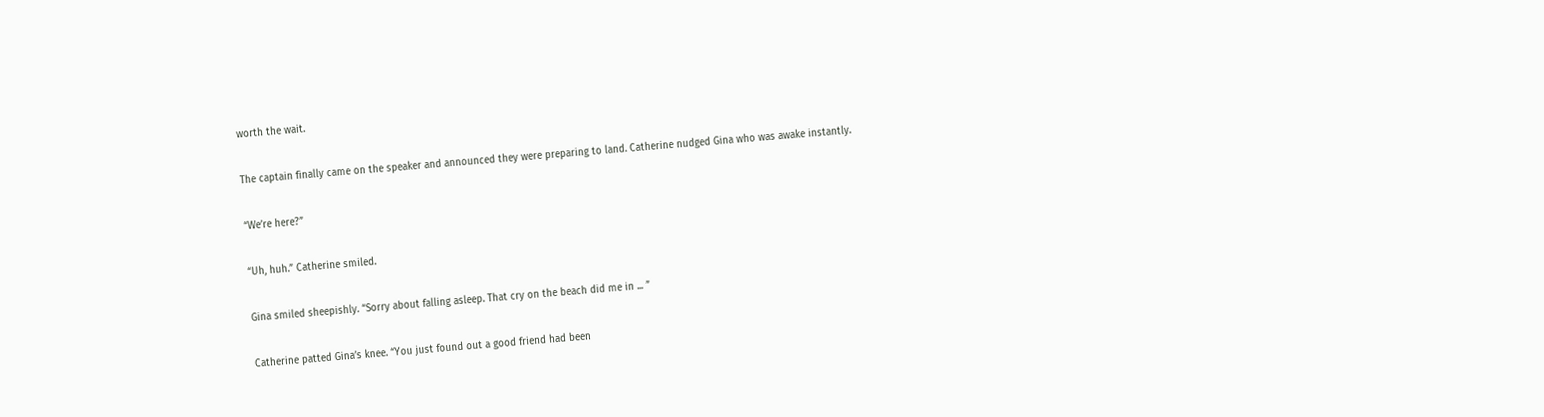worth the wait.

The captain finally came on the speaker and announced they were preparing to land. Catherine nudged Gina who was awake instantly.

“We’re here?”

“Uh, huh.” Catherine smiled.

Gina smiled sheepishly. “Sorry about falling asleep. That cry on the beach did me in ... ”

Catherine patted Gina’s knee. “You just found out a good friend had been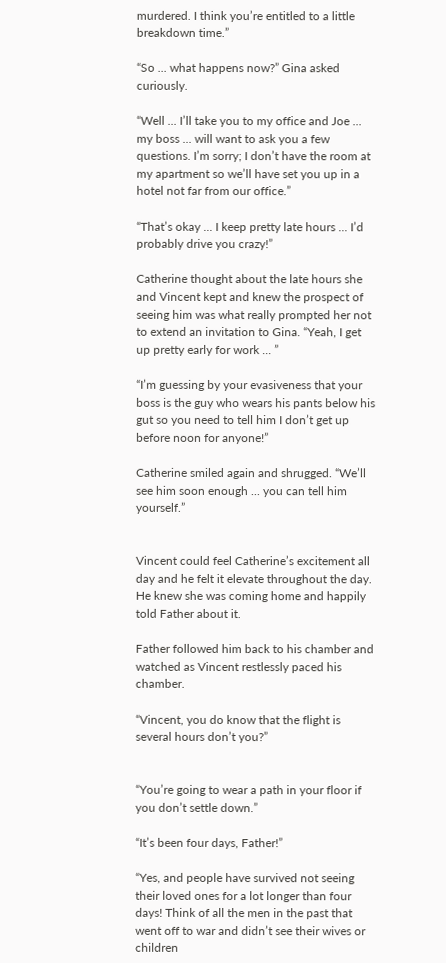murdered. I think you’re entitled to a little breakdown time.”

“So ... what happens now?” Gina asked curiously.

“Well ... I’ll take you to my office and Joe ... my boss ... will want to ask you a few questions. I’m sorry; I don’t have the room at my apartment so we’ll have set you up in a hotel not far from our office.”

“That’s okay ... I keep pretty late hours ... I’d probably drive you crazy!”

Catherine thought about the late hours she and Vincent kept and knew the prospect of seeing him was what really prompted her not to extend an invitation to Gina. “Yeah, I get up pretty early for work ... ”

“I’m guessing by your evasiveness that your boss is the guy who wears his pants below his gut so you need to tell him I don’t get up before noon for anyone!”

Catherine smiled again and shrugged. “We’ll see him soon enough ... you can tell him yourself.”


Vincent could feel Catherine’s excitement all day and he felt it elevate throughout the day. He knew she was coming home and happily told Father about it.

Father followed him back to his chamber and watched as Vincent restlessly paced his chamber.

“Vincent, you do know that the flight is several hours don’t you?”


“You’re going to wear a path in your floor if you don’t settle down.”

“It’s been four days, Father!”

“Yes, and people have survived not seeing their loved ones for a lot longer than four days! Think of all the men in the past that went off to war and didn’t see their wives or children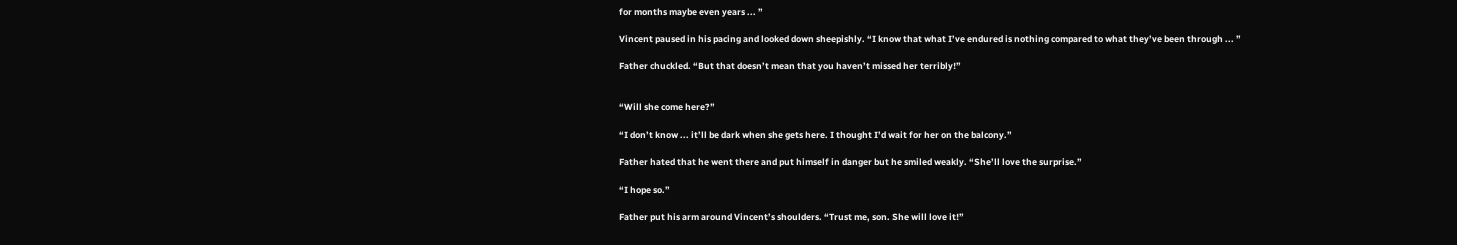for months maybe even years ... ”

Vincent paused in his pacing and looked down sheepishly. “I know that what I’ve endured is nothing compared to what they’ve been through ... ”

Father chuckled. “But that doesn’t mean that you haven’t missed her terribly!”


“Will she come here?”

“I don’t know ... it’ll be dark when she gets here. I thought I’d wait for her on the balcony.”

Father hated that he went there and put himself in danger but he smiled weakly. “She’ll love the surprise.”

“I hope so.”

Father put his arm around Vincent’s shoulders. “Trust me, son. She will love it!”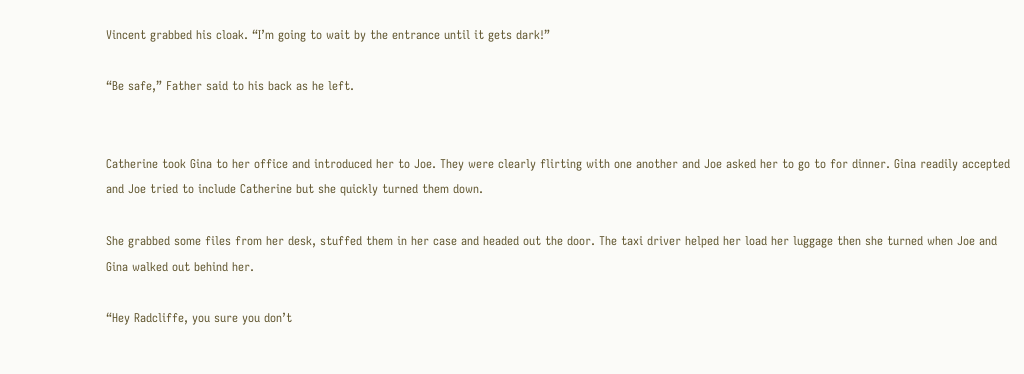Vincent grabbed his cloak. “I’m going to wait by the entrance until it gets dark!”

“Be safe,” Father said to his back as he left.


Catherine took Gina to her office and introduced her to Joe. They were clearly flirting with one another and Joe asked her to go to for dinner. Gina readily accepted and Joe tried to include Catherine but she quickly turned them down.

She grabbed some files from her desk, stuffed them in her case and headed out the door. The taxi driver helped her load her luggage then she turned when Joe and Gina walked out behind her.

“Hey Radcliffe, you sure you don’t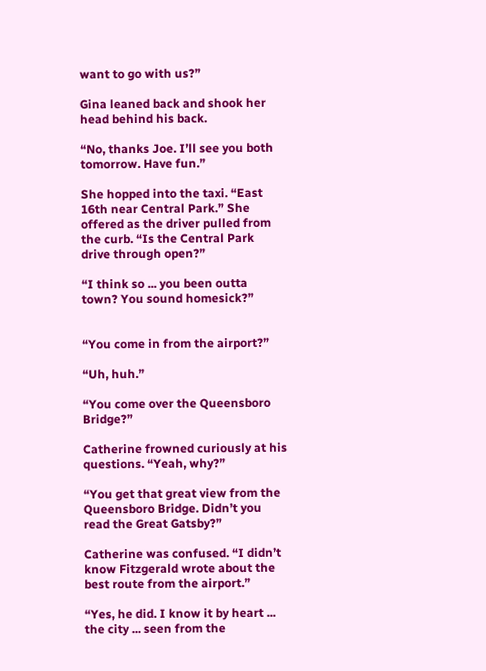want to go with us?”

Gina leaned back and shook her head behind his back.

“No, thanks Joe. I’ll see you both tomorrow. Have fun.”

She hopped into the taxi. “East 16th near Central Park.” She offered as the driver pulled from the curb. “Is the Central Park drive through open?”

“I think so ... you been outta town? You sound homesick?”


“You come in from the airport?”

“Uh, huh.”

“You come over the Queensboro Bridge?”

Catherine frowned curiously at his questions. “Yeah, why?”

“You get that great view from the Queensboro Bridge. Didn’t you read the Great Gatsby?”

Catherine was confused. “I didn’t know Fitzgerald wrote about the best route from the airport.”

“Yes, he did. I know it by heart ... the city ... seen from the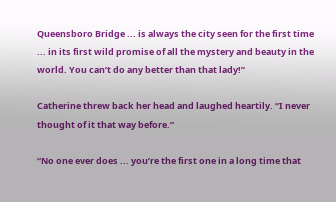Queensboro Bridge ... is always the city seen for the first time ... in its first wild promise of all the mystery and beauty in the world. You can’t do any better than that lady!”

Catherine threw back her head and laughed heartily. “I never thought of it that way before.”

“No one ever does ... you’re the first one in a long time that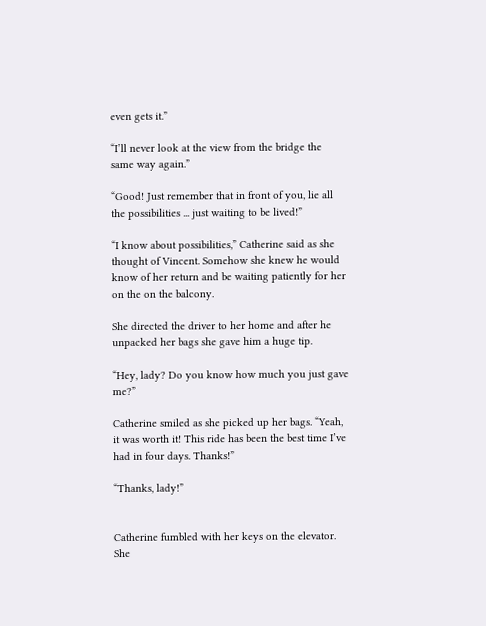even gets it.”

“I’ll never look at the view from the bridge the same way again.”

“Good! Just remember that in front of you, lie all the possibilities ... just waiting to be lived!”

“I know about possibilities,” Catherine said as she thought of Vincent. Somehow she knew he would know of her return and be waiting patiently for her on the on the balcony.

She directed the driver to her home and after he unpacked her bags she gave him a huge tip.

“Hey, lady? Do you know how much you just gave me?”

Catherine smiled as she picked up her bags. “Yeah, it was worth it! This ride has been the best time I’ve had in four days. Thanks!”

“Thanks, lady!”


Catherine fumbled with her keys on the elevator. She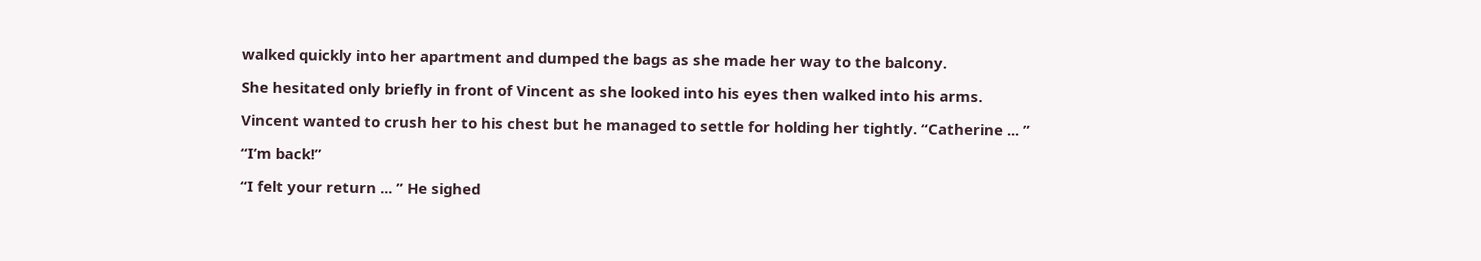walked quickly into her apartment and dumped the bags as she made her way to the balcony.

She hesitated only briefly in front of Vincent as she looked into his eyes then walked into his arms.

Vincent wanted to crush her to his chest but he managed to settle for holding her tightly. “Catherine ... ”

“I’m back!”

“I felt your return ... ” He sighed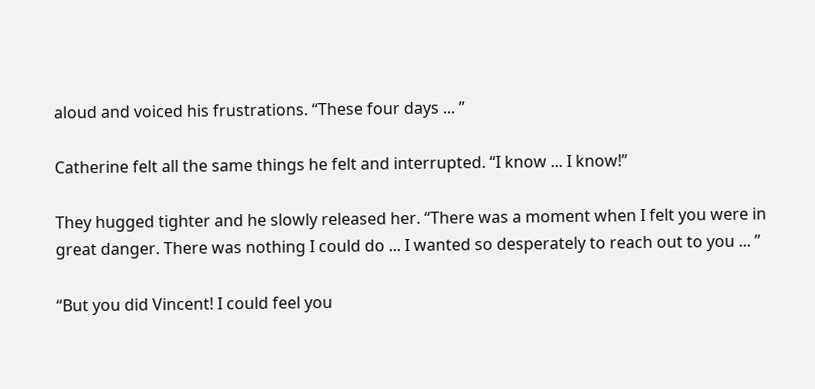aloud and voiced his frustrations. “These four days ... ”

Catherine felt all the same things he felt and interrupted. “I know ... I know!”

They hugged tighter and he slowly released her. “There was a moment when I felt you were in great danger. There was nothing I could do ... I wanted so desperately to reach out to you ... ”

“But you did Vincent! I could feel you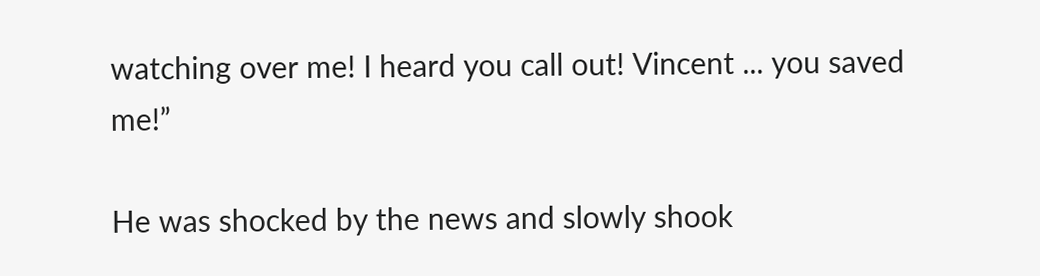watching over me! I heard you call out! Vincent ... you saved me!”

He was shocked by the news and slowly shook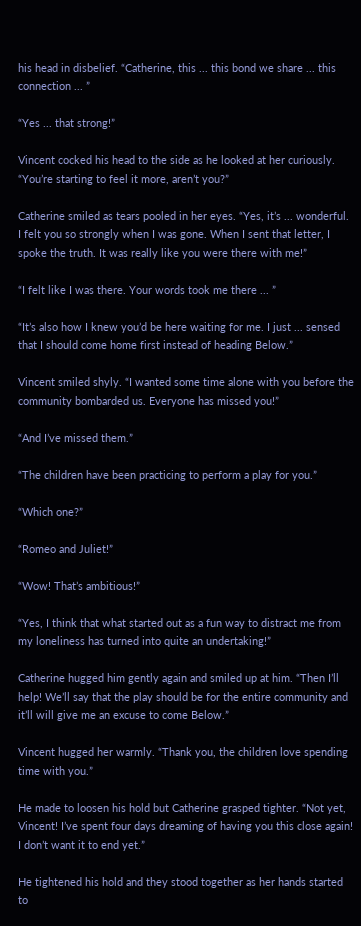his head in disbelief. “Catherine, this ... this bond we share ... this connection ... ”

“Yes ... that strong!”

Vincent cocked his head to the side as he looked at her curiously. “You’re starting to feel it more, aren’t you?”

Catherine smiled as tears pooled in her eyes. “Yes, it’s ... wonderful. I felt you so strongly when I was gone. When I sent that letter, I spoke the truth. It was really like you were there with me!”

“I felt like I was there. Your words took me there ... ”

“It’s also how I knew you’d be here waiting for me. I just ... sensed that I should come home first instead of heading Below.”

Vincent smiled shyly. “I wanted some time alone with you before the community bombarded us. Everyone has missed you!”

“And I’ve missed them.”

“The children have been practicing to perform a play for you.”

“Which one?”

“Romeo and Juliet!”

“Wow! That’s ambitious!”

“Yes, I think that what started out as a fun way to distract me from my loneliness has turned into quite an undertaking!”

Catherine hugged him gently again and smiled up at him. “Then I’ll help! We’ll say that the play should be for the entire community and it’ll will give me an excuse to come Below.”

Vincent hugged her warmly. “Thank you, the children love spending time with you.”

He made to loosen his hold but Catherine grasped tighter. “Not yet, Vincent! I’ve spent four days dreaming of having you this close again! I don’t want it to end yet.”

He tightened his hold and they stood together as her hands started to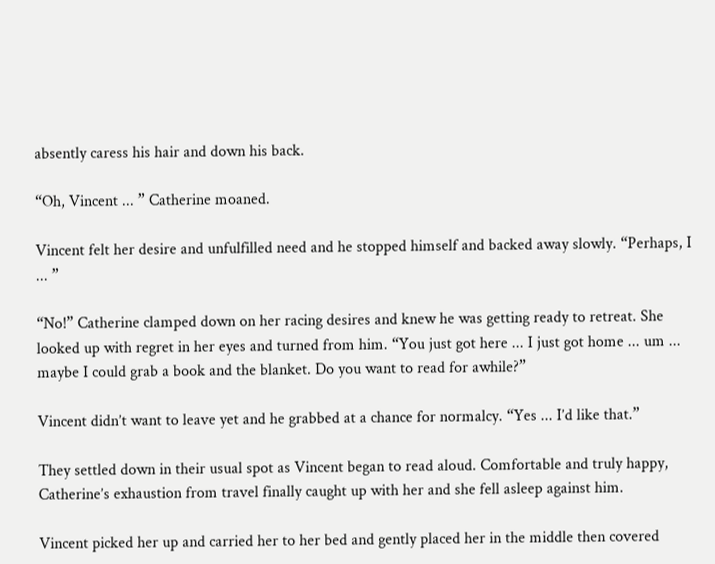absently caress his hair and down his back.

“Oh, Vincent ... ” Catherine moaned.

Vincent felt her desire and unfulfilled need and he stopped himself and backed away slowly. “Perhaps, I ... ”

“No!” Catherine clamped down on her racing desires and knew he was getting ready to retreat. She looked up with regret in her eyes and turned from him. “You just got here ... I just got home ... um ... maybe I could grab a book and the blanket. Do you want to read for awhile?”

Vincent didn’t want to leave yet and he grabbed at a chance for normalcy. “Yes ... I’d like that.”

They settled down in their usual spot as Vincent began to read aloud. Comfortable and truly happy, Catherine’s exhaustion from travel finally caught up with her and she fell asleep against him.

Vincent picked her up and carried her to her bed and gently placed her in the middle then covered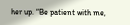her up. “Be patient with me,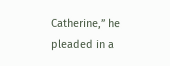Catherine,” he pleaded in a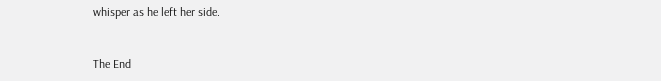whisper as he left her side.


The End